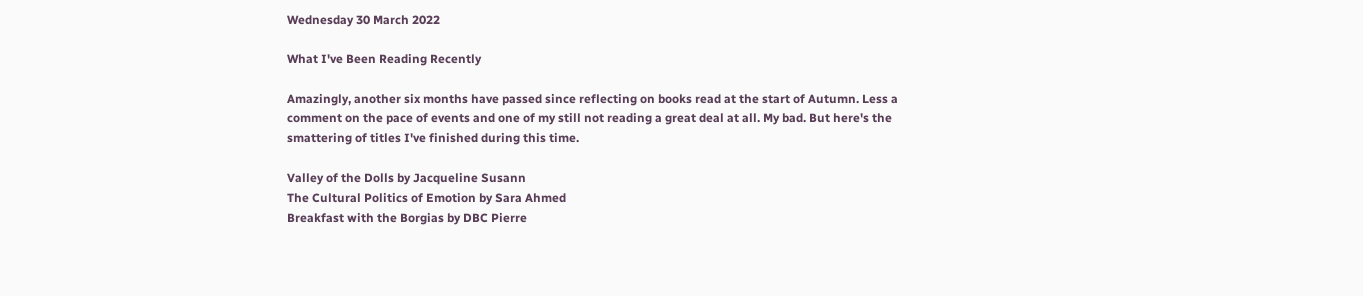Wednesday 30 March 2022

What I've Been Reading Recently

Amazingly, another six months have passed since reflecting on books read at the start of Autumn. Less a comment on the pace of events and one of my still not reading a great deal at all. My bad. But here's the smattering of titles I've finished during this time.

Valley of the Dolls by Jacqueline Susann
The Cultural Politics of Emotion by Sara Ahmed
Breakfast with the Borgias by DBC Pierre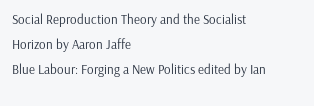Social Reproduction Theory and the Socialist Horizon by Aaron Jaffe
Blue Labour: Forging a New Politics edited by Ian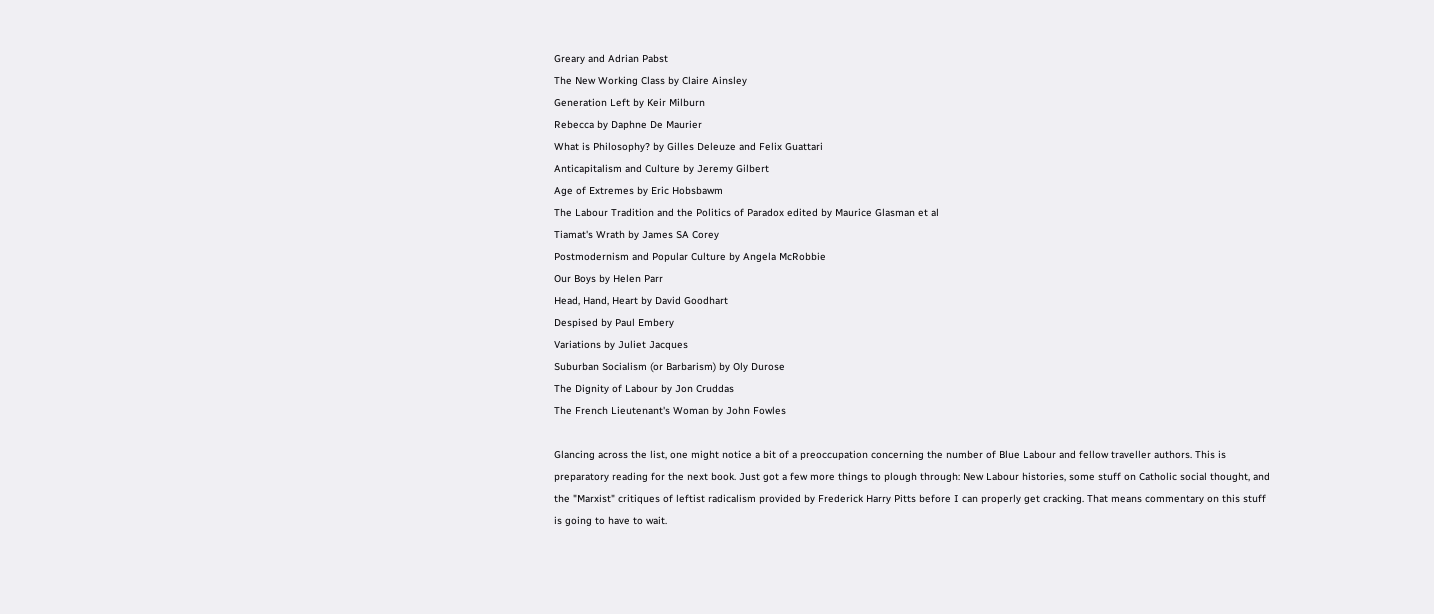Greary and Adrian Pabst
The New Working Class by Claire Ainsley
Generation Left by Keir Milburn
Rebecca by Daphne De Maurier
What is Philosophy? by Gilles Deleuze and Felix Guattari
Anticapitalism and Culture by Jeremy Gilbert
Age of Extremes by Eric Hobsbawm
The Labour Tradition and the Politics of Paradox edited by Maurice Glasman et al
Tiamat's Wrath by James SA Corey
Postmodernism and Popular Culture by Angela McRobbie
Our Boys by Helen Parr
Head, Hand, Heart by David Goodhart
Despised by Paul Embery
Variations by Juliet Jacques
Suburban Socialism (or Barbarism) by Oly Durose
The Dignity of Labour by Jon Cruddas
The French Lieutenant's Woman by John Fowles

Glancing across the list, one might notice a bit of a preoccupation concerning the number of Blue Labour and fellow traveller authors. This is preparatory reading for the next book. Just got a few more things to plough through: New Labour histories, some stuff on Catholic social thought, and the "Marxist" critiques of leftist radicalism provided by Frederick Harry Pitts before I can properly get cracking. That means commentary on this stuff is going to have to wait.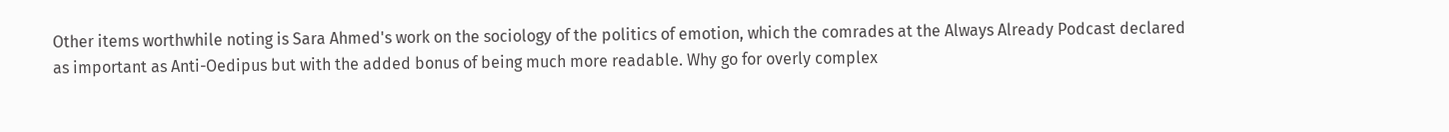Other items worthwhile noting is Sara Ahmed's work on the sociology of the politics of emotion, which the comrades at the Always Already Podcast declared as important as Anti-Oedipus but with the added bonus of being much more readable. Why go for overly complex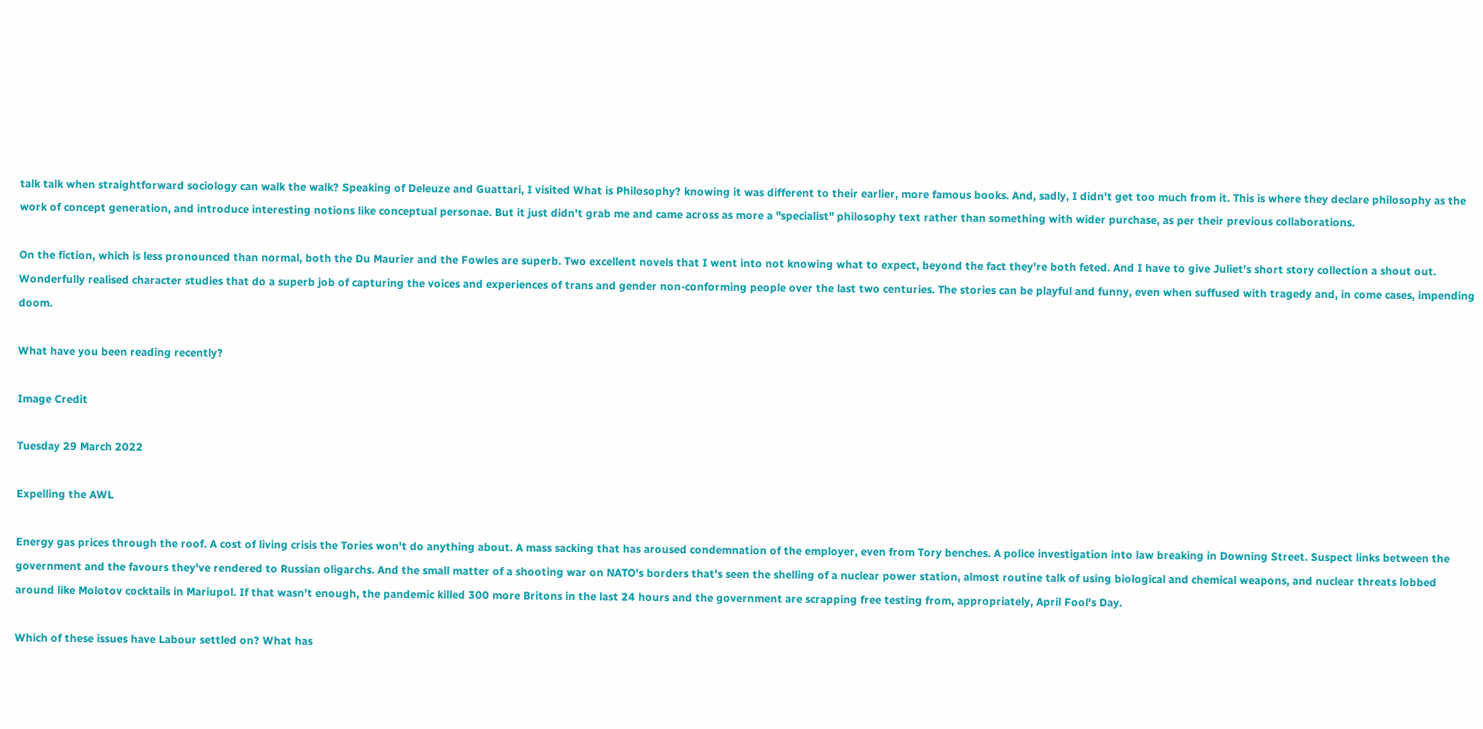talk talk when straightforward sociology can walk the walk? Speaking of Deleuze and Guattari, I visited What is Philosophy? knowing it was different to their earlier, more famous books. And, sadly, I didn't get too much from it. This is where they declare philosophy as the work of concept generation, and introduce interesting notions like conceptual personae. But it just didn't grab me and came across as more a "specialist" philosophy text rather than something with wider purchase, as per their previous collaborations.

On the fiction, which is less pronounced than normal, both the Du Maurier and the Fowles are superb. Two excellent novels that I went into not knowing what to expect, beyond the fact they're both feted. And I have to give Juliet's short story collection a shout out. Wonderfully realised character studies that do a superb job of capturing the voices and experiences of trans and gender non-conforming people over the last two centuries. The stories can be playful and funny, even when suffused with tragedy and, in come cases, impending doom.

What have you been reading recently?

Image Credit

Tuesday 29 March 2022

Expelling the AWL

Energy gas prices through the roof. A cost of living crisis the Tories won't do anything about. A mass sacking that has aroused condemnation of the employer, even from Tory benches. A police investigation into law breaking in Downing Street. Suspect links between the government and the favours they've rendered to Russian oligarchs. And the small matter of a shooting war on NATO's borders that's seen the shelling of a nuclear power station, almost routine talk of using biological and chemical weapons, and nuclear threats lobbed around like Molotov cocktails in Mariupol. If that wasn't enough, the pandemic killed 300 more Britons in the last 24 hours and the government are scrapping free testing from, appropriately, April Fool's Day.

Which of these issues have Labour settled on? What has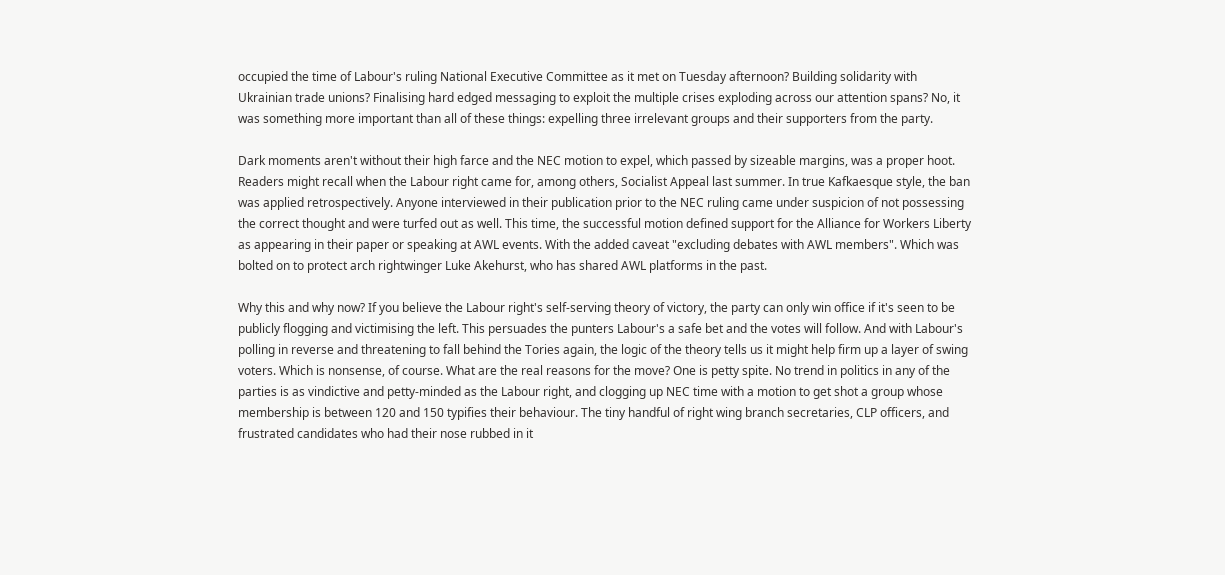occupied the time of Labour's ruling National Executive Committee as it met on Tuesday afternoon? Building solidarity with Ukrainian trade unions? Finalising hard edged messaging to exploit the multiple crises exploding across our attention spans? No, it was something more important than all of these things: expelling three irrelevant groups and their supporters from the party.

Dark moments aren't without their high farce and the NEC motion to expel, which passed by sizeable margins, was a proper hoot. Readers might recall when the Labour right came for, among others, Socialist Appeal last summer. In true Kafkaesque style, the ban was applied retrospectively. Anyone interviewed in their publication prior to the NEC ruling came under suspicion of not possessing the correct thought and were turfed out as well. This time, the successful motion defined support for the Alliance for Workers Liberty as appearing in their paper or speaking at AWL events. With the added caveat "excluding debates with AWL members". Which was bolted on to protect arch rightwinger Luke Akehurst, who has shared AWL platforms in the past.

Why this and why now? If you believe the Labour right's self-serving theory of victory, the party can only win office if it's seen to be publicly flogging and victimising the left. This persuades the punters Labour's a safe bet and the votes will follow. And with Labour's polling in reverse and threatening to fall behind the Tories again, the logic of the theory tells us it might help firm up a layer of swing voters. Which is nonsense, of course. What are the real reasons for the move? One is petty spite. No trend in politics in any of the parties is as vindictive and petty-minded as the Labour right, and clogging up NEC time with a motion to get shot a group whose membership is between 120 and 150 typifies their behaviour. The tiny handful of right wing branch secretaries, CLP officers, and frustrated candidates who had their nose rubbed in it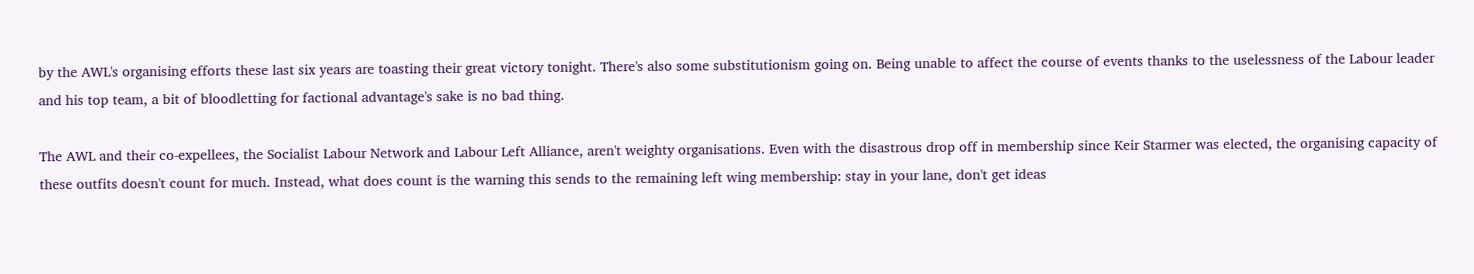by the AWL's organising efforts these last six years are toasting their great victory tonight. There's also some substitutionism going on. Being unable to affect the course of events thanks to the uselessness of the Labour leader and his top team, a bit of bloodletting for factional advantage's sake is no bad thing.

The AWL and their co-expellees, the Socialist Labour Network and Labour Left Alliance, aren't weighty organisations. Even with the disastrous drop off in membership since Keir Starmer was elected, the organising capacity of these outfits doesn't count for much. Instead, what does count is the warning this sends to the remaining left wing membership: stay in your lane, don't get ideas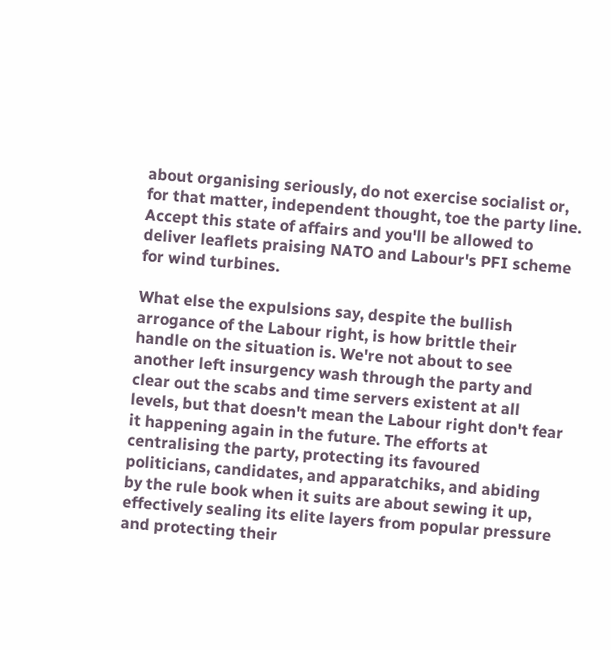about organising seriously, do not exercise socialist or, for that matter, independent thought, toe the party line. Accept this state of affairs and you'll be allowed to deliver leaflets praising NATO and Labour's PFI scheme for wind turbines.

What else the expulsions say, despite the bullish arrogance of the Labour right, is how brittle their handle on the situation is. We're not about to see another left insurgency wash through the party and clear out the scabs and time servers existent at all levels, but that doesn't mean the Labour right don't fear it happening again in the future. The efforts at centralising the party, protecting its favoured politicians, candidates, and apparatchiks, and abiding by the rule book when it suits are about sewing it up, effectively sealing its elite layers from popular pressure and protecting their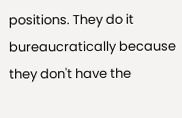positions. They do it bureaucratically because they don't have the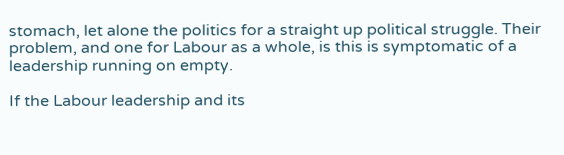stomach, let alone the politics for a straight up political struggle. Their problem, and one for Labour as a whole, is this is symptomatic of a leadership running on empty.

If the Labour leadership and its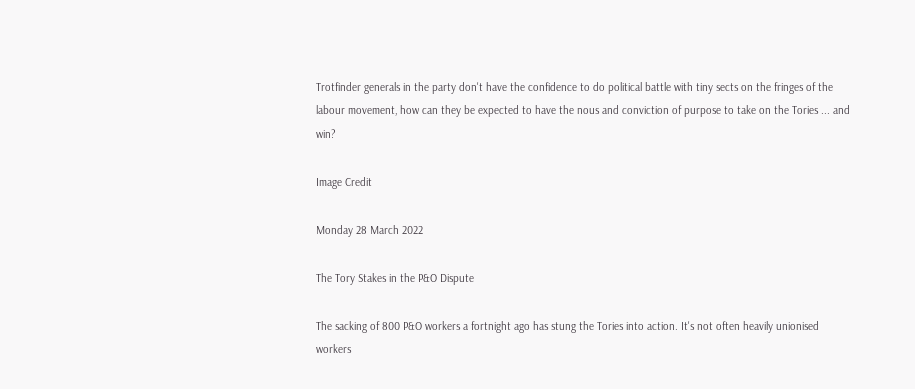Trotfinder generals in the party don't have the confidence to do political battle with tiny sects on the fringes of the labour movement, how can they be expected to have the nous and conviction of purpose to take on the Tories ... and win?

Image Credit

Monday 28 March 2022

The Tory Stakes in the P&O Dispute

The sacking of 800 P&O workers a fortnight ago has stung the Tories into action. It's not often heavily unionised workers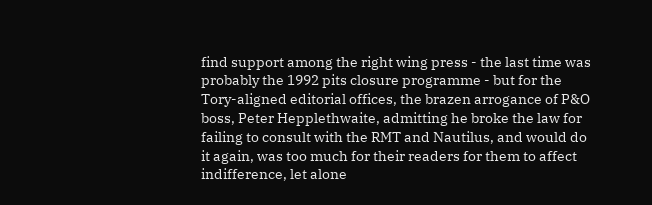find support among the right wing press - the last time was probably the 1992 pits closure programme - but for the Tory-aligned editorial offices, the brazen arrogance of P&O boss, Peter Hepplethwaite, admitting he broke the law for failing to consult with the RMT and Nautilus, and would do it again, was too much for their readers for them to affect indifference, let alone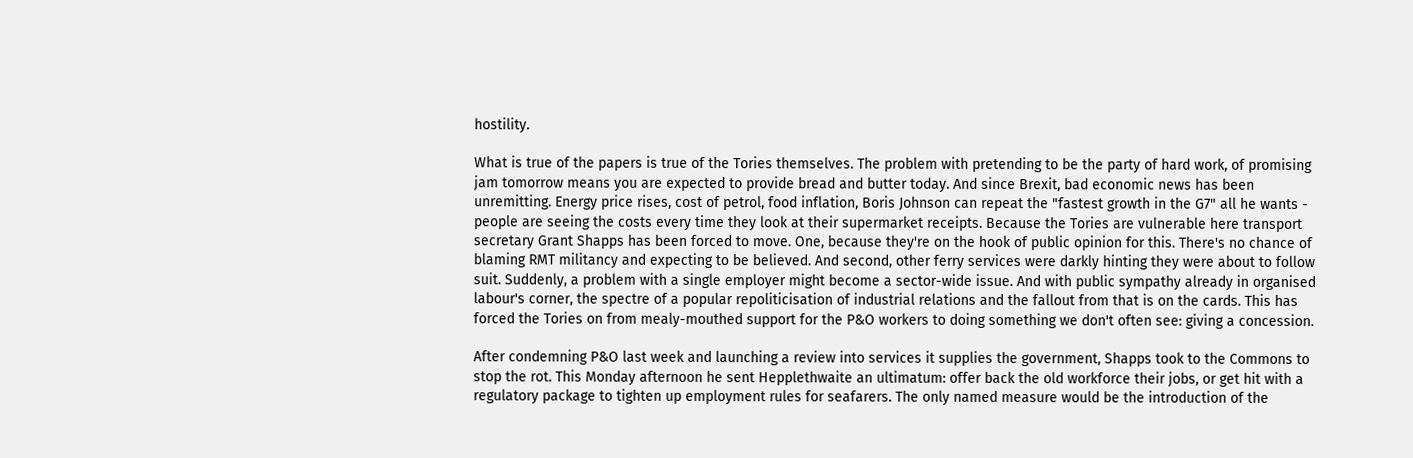hostility.

What is true of the papers is true of the Tories themselves. The problem with pretending to be the party of hard work, of promising jam tomorrow means you are expected to provide bread and butter today. And since Brexit, bad economic news has been unremitting. Energy price rises, cost of petrol, food inflation, Boris Johnson can repeat the "fastest growth in the G7" all he wants - people are seeing the costs every time they look at their supermarket receipts. Because the Tories are vulnerable here transport secretary Grant Shapps has been forced to move. One, because they're on the hook of public opinion for this. There's no chance of blaming RMT militancy and expecting to be believed. And second, other ferry services were darkly hinting they were about to follow suit. Suddenly, a problem with a single employer might become a sector-wide issue. And with public sympathy already in organised labour's corner, the spectre of a popular repoliticisation of industrial relations and the fallout from that is on the cards. This has forced the Tories on from mealy-mouthed support for the P&O workers to doing something we don't often see: giving a concession.

After condemning P&O last week and launching a review into services it supplies the government, Shapps took to the Commons to stop the rot. This Monday afternoon he sent Hepplethwaite an ultimatum: offer back the old workforce their jobs, or get hit with a regulatory package to tighten up employment rules for seafarers. The only named measure would be the introduction of the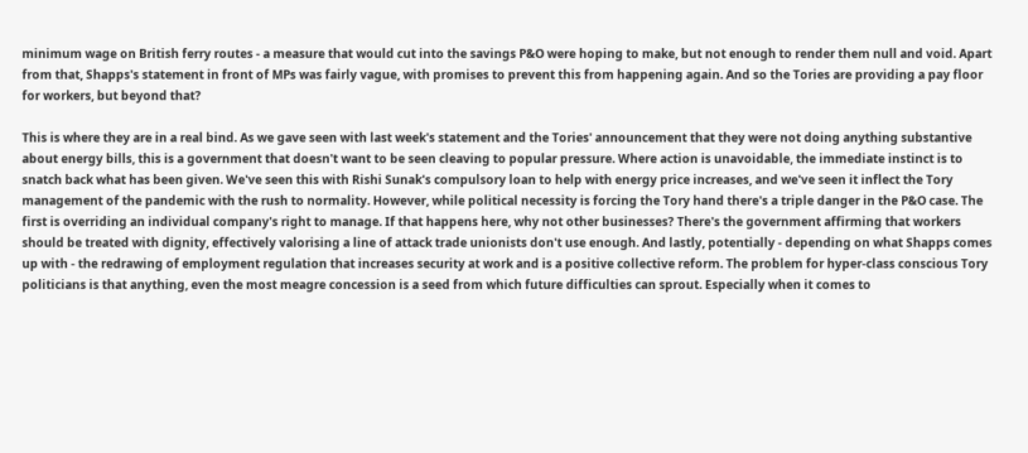minimum wage on British ferry routes - a measure that would cut into the savings P&O were hoping to make, but not enough to render them null and void. Apart from that, Shapps's statement in front of MPs was fairly vague, with promises to prevent this from happening again. And so the Tories are providing a pay floor for workers, but beyond that?

This is where they are in a real bind. As we gave seen with last week's statement and the Tories' announcement that they were not doing anything substantive about energy bills, this is a government that doesn't want to be seen cleaving to popular pressure. Where action is unavoidable, the immediate instinct is to snatch back what has been given. We've seen this with Rishi Sunak's compulsory loan to help with energy price increases, and we've seen it inflect the Tory management of the pandemic with the rush to normality. However, while political necessity is forcing the Tory hand there's a triple danger in the P&O case. The first is overriding an individual company's right to manage. If that happens here, why not other businesses? There's the government affirming that workers should be treated with dignity, effectively valorising a line of attack trade unionists don't use enough. And lastly, potentially - depending on what Shapps comes up with - the redrawing of employment regulation that increases security at work and is a positive collective reform. The problem for hyper-class conscious Tory politicians is that anything, even the most meagre concession is a seed from which future difficulties can sprout. Especially when it comes to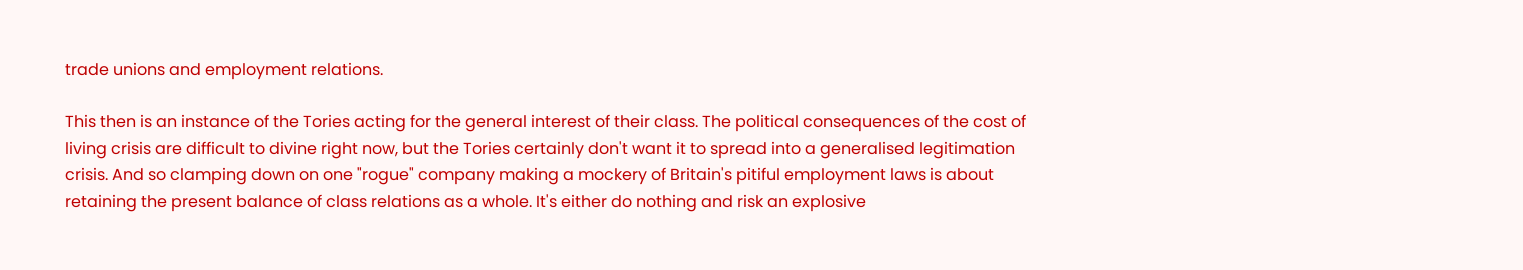trade unions and employment relations.

This then is an instance of the Tories acting for the general interest of their class. The political consequences of the cost of living crisis are difficult to divine right now, but the Tories certainly don't want it to spread into a generalised legitimation crisis. And so clamping down on one "rogue" company making a mockery of Britain's pitiful employment laws is about retaining the present balance of class relations as a whole. It's either do nothing and risk an explosive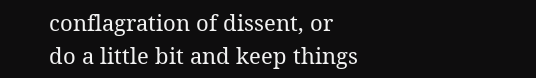conflagration of dissent, or do a little bit and keep things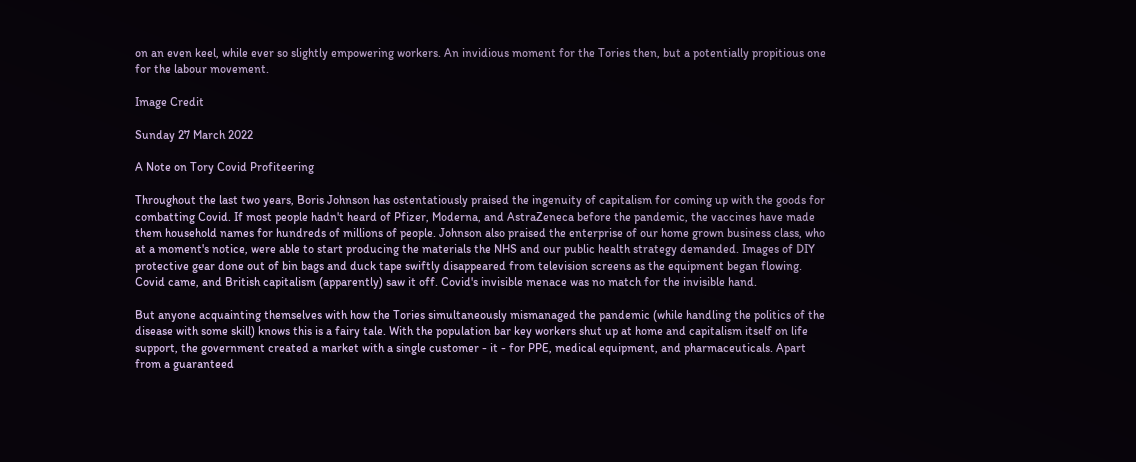on an even keel, while ever so slightly empowering workers. An invidious moment for the Tories then, but a potentially propitious one for the labour movement.

Image Credit

Sunday 27 March 2022

A Note on Tory Covid Profiteering

Throughout the last two years, Boris Johnson has ostentatiously praised the ingenuity of capitalism for coming up with the goods for combatting Covid. If most people hadn't heard of Pfizer, Moderna, and AstraZeneca before the pandemic, the vaccines have made them household names for hundreds of millions of people. Johnson also praised the enterprise of our home grown business class, who at a moment's notice, were able to start producing the materials the NHS and our public health strategy demanded. Images of DIY protective gear done out of bin bags and duck tape swiftly disappeared from television screens as the equipment began flowing. Covid came, and British capitalism (apparently) saw it off. Covid's invisible menace was no match for the invisible hand.

But anyone acquainting themselves with how the Tories simultaneously mismanaged the pandemic (while handling the politics of the disease with some skill) knows this is a fairy tale. With the population bar key workers shut up at home and capitalism itself on life support, the government created a market with a single customer - it - for PPE, medical equipment, and pharmaceuticals. Apart from a guaranteed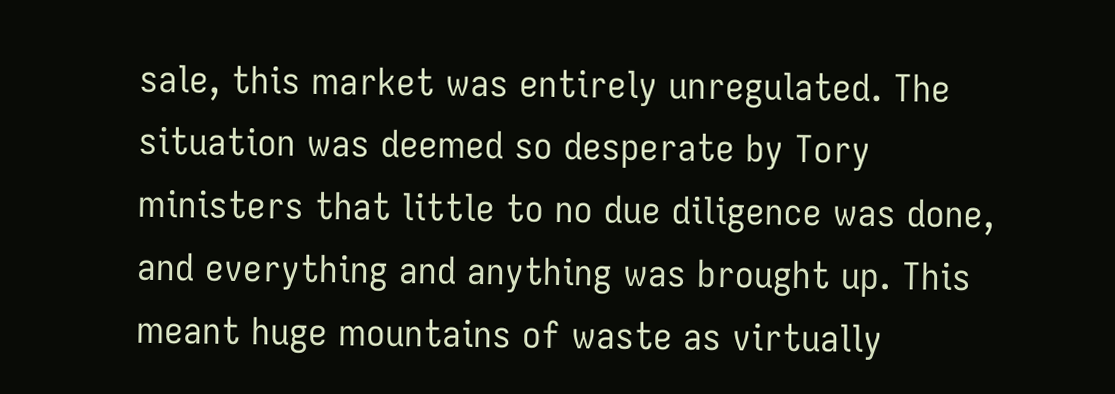sale, this market was entirely unregulated. The situation was deemed so desperate by Tory ministers that little to no due diligence was done, and everything and anything was brought up. This meant huge mountains of waste as virtually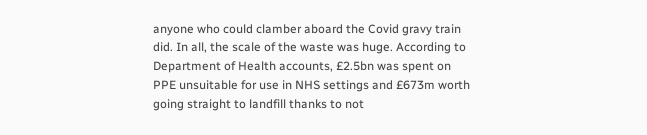anyone who could clamber aboard the Covid gravy train did. In all, the scale of the waste was huge. According to Department of Health accounts, £2.5bn was spent on PPE unsuitable for use in NHS settings and £673m worth going straight to landfill thanks to not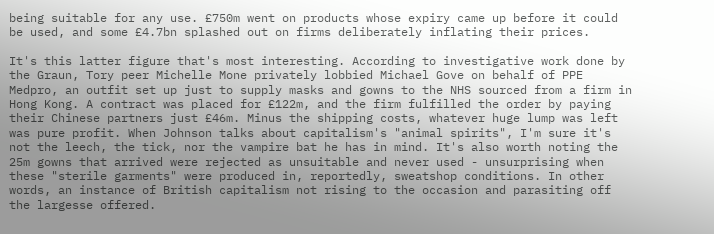being suitable for any use. £750m went on products whose expiry came up before it could be used, and some £4.7bn splashed out on firms deliberately inflating their prices.

It's this latter figure that's most interesting. According to investigative work done by the Graun, Tory peer Michelle Mone privately lobbied Michael Gove on behalf of PPE Medpro, an outfit set up just to supply masks and gowns to the NHS sourced from a firm in Hong Kong. A contract was placed for £122m, and the firm fulfilled the order by paying their Chinese partners just £46m. Minus the shipping costs, whatever huge lump was left was pure profit. When Johnson talks about capitalism's "animal spirits", I'm sure it's not the leech, the tick, nor the vampire bat he has in mind. It's also worth noting the 25m gowns that arrived were rejected as unsuitable and never used - unsurprising when these "sterile garments" were produced in, reportedly, sweatshop conditions. In other words, an instance of British capitalism not rising to the occasion and parasiting off the largesse offered.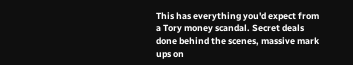This has everything you'd expect from a Tory money scandal. Secret deals done behind the scenes, massive mark ups on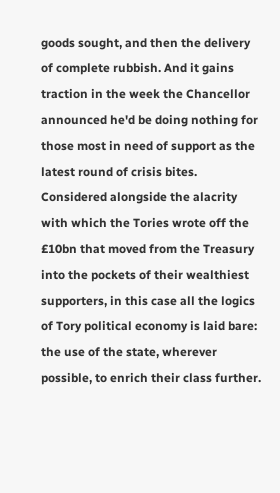goods sought, and then the delivery of complete rubbish. And it gains traction in the week the Chancellor announced he'd be doing nothing for those most in need of support as the latest round of crisis bites. Considered alongside the alacrity with which the Tories wrote off the £10bn that moved from the Treasury into the pockets of their wealthiest supporters, in this case all the logics of Tory political economy is laid bare: the use of the state, wherever possible, to enrich their class further.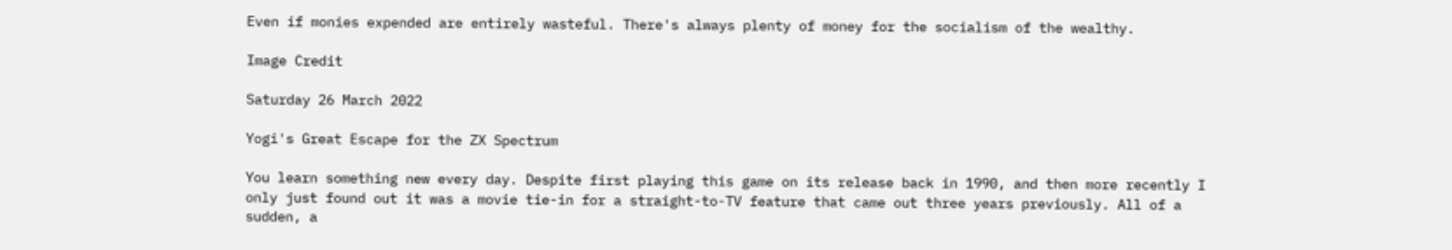Even if monies expended are entirely wasteful. There's always plenty of money for the socialism of the wealthy.

Image Credit

Saturday 26 March 2022

Yogi's Great Escape for the ZX Spectrum

You learn something new every day. Despite first playing this game on its release back in 1990, and then more recently I only just found out it was a movie tie-in for a straight-to-TV feature that came out three years previously. All of a sudden, a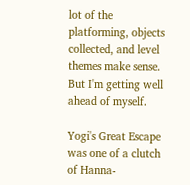lot of the platforming, objects collected, and level themes make sense. But I'm getting well ahead of myself.

Yogi's Great Escape was one of a clutch of Hanna-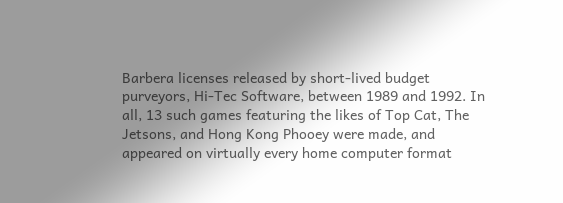Barbera licenses released by short-lived budget purveyors, Hi-Tec Software, between 1989 and 1992. In all, 13 such games featuring the likes of Top Cat, The Jetsons, and Hong Kong Phooey were made, and appeared on virtually every home computer format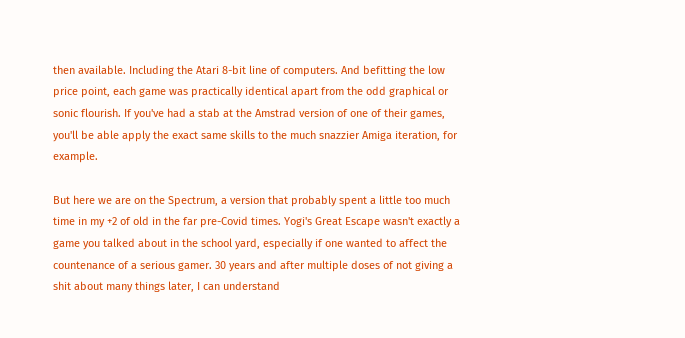then available. Including the Atari 8-bit line of computers. And befitting the low price point, each game was practically identical apart from the odd graphical or sonic flourish. If you've had a stab at the Amstrad version of one of their games, you'll be able apply the exact same skills to the much snazzier Amiga iteration, for example.

But here we are on the Spectrum, a version that probably spent a little too much time in my +2 of old in the far pre-Covid times. Yogi's Great Escape wasn't exactly a game you talked about in the school yard, especially if one wanted to affect the countenance of a serious gamer. 30 years and after multiple doses of not giving a shit about many things later, I can understand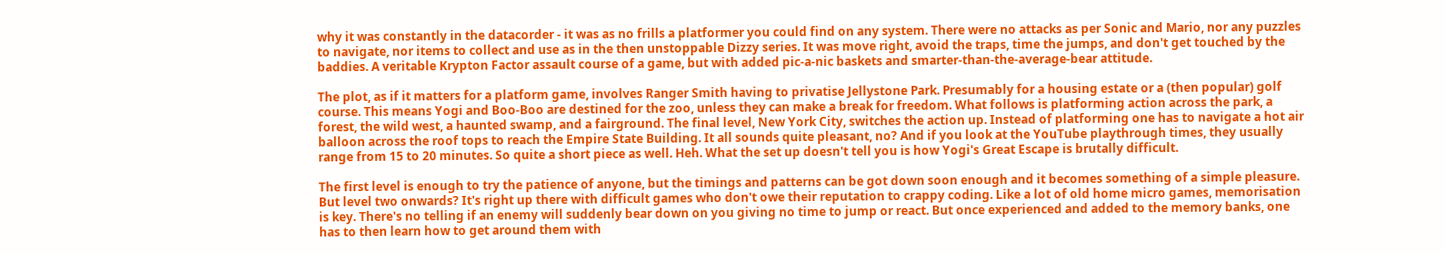why it was constantly in the datacorder - it was as no frills a platformer you could find on any system. There were no attacks as per Sonic and Mario, nor any puzzles to navigate, nor items to collect and use as in the then unstoppable Dizzy series. It was move right, avoid the traps, time the jumps, and don't get touched by the baddies. A veritable Krypton Factor assault course of a game, but with added pic-a-nic baskets and smarter-than-the-average-bear attitude.

The plot, as if it matters for a platform game, involves Ranger Smith having to privatise Jellystone Park. Presumably for a housing estate or a (then popular) golf course. This means Yogi and Boo-Boo are destined for the zoo, unless they can make a break for freedom. What follows is platforming action across the park, a forest, the wild west, a haunted swamp, and a fairground. The final level, New York City, switches the action up. Instead of platforming one has to navigate a hot air balloon across the roof tops to reach the Empire State Building. It all sounds quite pleasant, no? And if you look at the YouTube playthrough times, they usually range from 15 to 20 minutes. So quite a short piece as well. Heh. What the set up doesn't tell you is how Yogi's Great Escape is brutally difficult.

The first level is enough to try the patience of anyone, but the timings and patterns can be got down soon enough and it becomes something of a simple pleasure. But level two onwards? It's right up there with difficult games who don't owe their reputation to crappy coding. Like a lot of old home micro games, memorisation is key. There's no telling if an enemy will suddenly bear down on you giving no time to jump or react. But once experienced and added to the memory banks, one has to then learn how to get around them with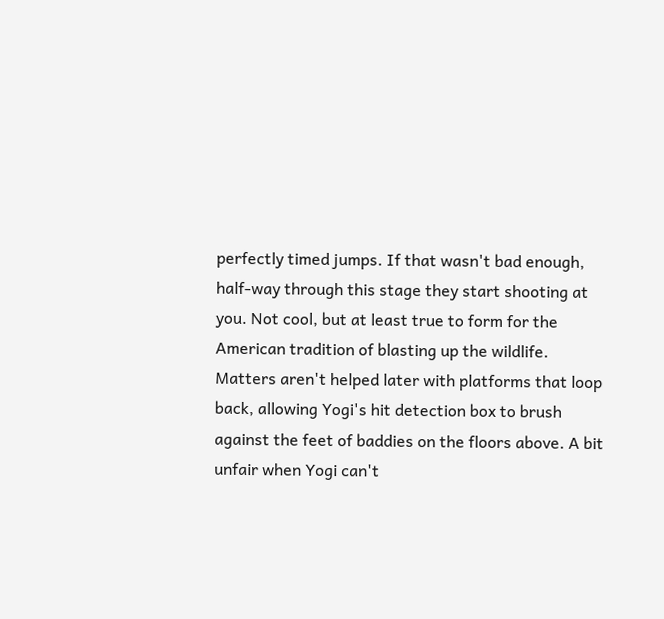perfectly timed jumps. If that wasn't bad enough, half-way through this stage they start shooting at you. Not cool, but at least true to form for the American tradition of blasting up the wildlife. Matters aren't helped later with platforms that loop back, allowing Yogi's hit detection box to brush against the feet of baddies on the floors above. A bit unfair when Yogi can't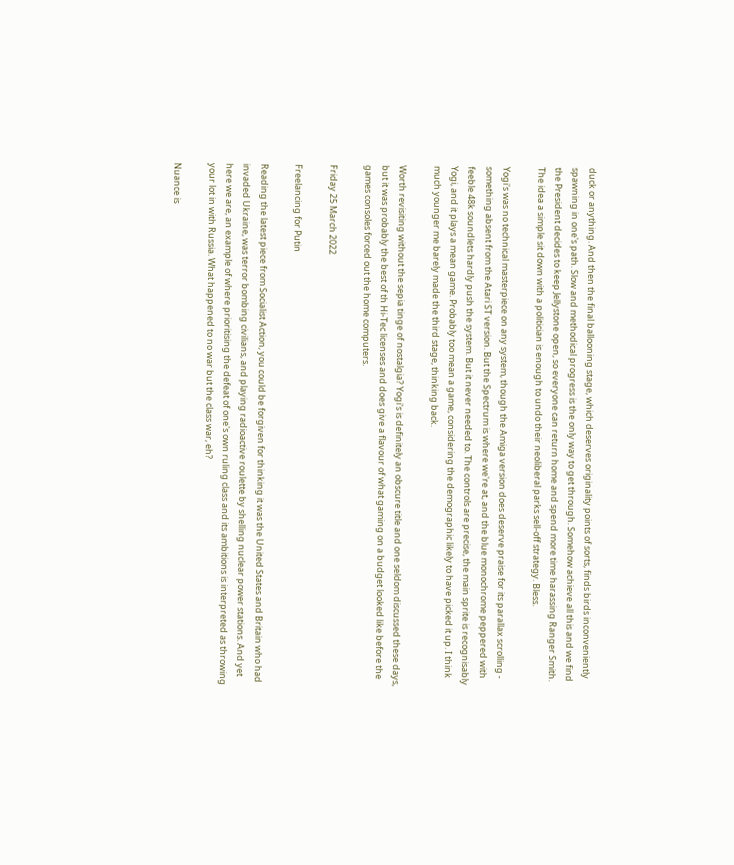duck or anything. And then the final ballooning stage, which deserves originality points of sorts, finds birds inconveniently spawning in one's path. Slow and methodical progress is the only way to get through. Somehow achieve all this and we find the President decides to keep Jellystone open, so everyone can return home and spend more time harassing Ranger Smith. The idea a simple sit down with a politician is enough to undo their neoliberal parks sell-off strategy. Bless.

Yogi's was no technical masterpiece on any system, though the Amiga version does deserve praise for its parallax scrolling - something absent from the Atari ST version. But the Spectrum is where we're at, and the blue monochrome peppered with feeble 48k soundlets hardly push the system. But it never needed to. The controls are precise, the main sprite is recognisably Yogi, and it plays a mean game. Probably too mean a game, considering the demographic likely to have picked it up. I think much younger me barely made the third stage, thinking back.

Worth revisiting without the sepia tinge of nostalgia? Yogi's is definitely an obscure title and one seldom discussed these days, but it was probably the best of th Hi-Tec licenses and does give a flavour of what gaming on a budget looked like before the games consoles forced out the home computers.

Friday 25 March 2022

Freelancing for Putin

Reading the latest piece from Socialist Action, you could be forgiven for thinking it was the United States and Britain who had invaded Ukraine, was terror bombing civilians, and playing radioactive roulette by shelling nuclear power stations. And yet here we are, an example of where prioritising the defeat of one's own ruling class and its ambitions is interpreted as throwing your lot in with Russia. What happened to no war but the class war, eh?

Nuance is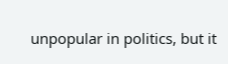unpopular in politics, but it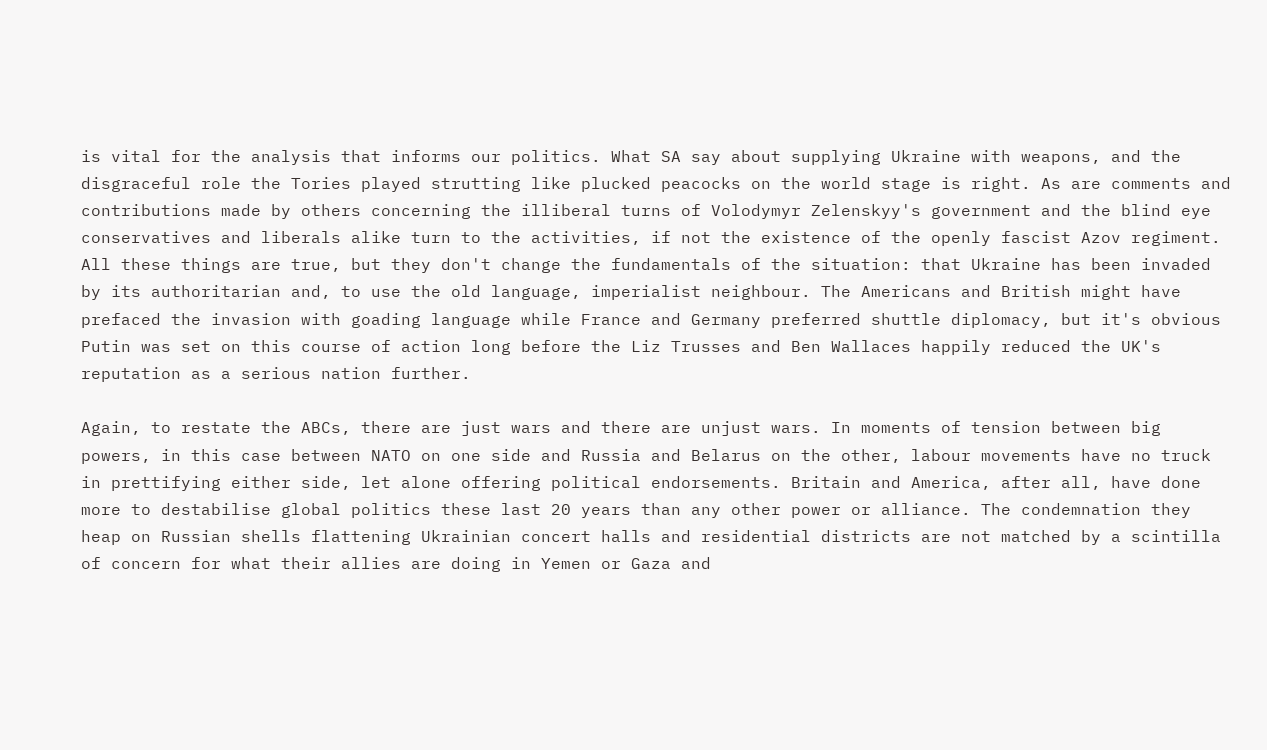is vital for the analysis that informs our politics. What SA say about supplying Ukraine with weapons, and the disgraceful role the Tories played strutting like plucked peacocks on the world stage is right. As are comments and contributions made by others concerning the illiberal turns of Volodymyr Zelenskyy's government and the blind eye conservatives and liberals alike turn to the activities, if not the existence of the openly fascist Azov regiment. All these things are true, but they don't change the fundamentals of the situation: that Ukraine has been invaded by its authoritarian and, to use the old language, imperialist neighbour. The Americans and British might have prefaced the invasion with goading language while France and Germany preferred shuttle diplomacy, but it's obvious Putin was set on this course of action long before the Liz Trusses and Ben Wallaces happily reduced the UK's reputation as a serious nation further.

Again, to restate the ABCs, there are just wars and there are unjust wars. In moments of tension between big powers, in this case between NATO on one side and Russia and Belarus on the other, labour movements have no truck in prettifying either side, let alone offering political endorsements. Britain and America, after all, have done more to destabilise global politics these last 20 years than any other power or alliance. The condemnation they heap on Russian shells flattening Ukrainian concert halls and residential districts are not matched by a scintilla of concern for what their allies are doing in Yemen or Gaza and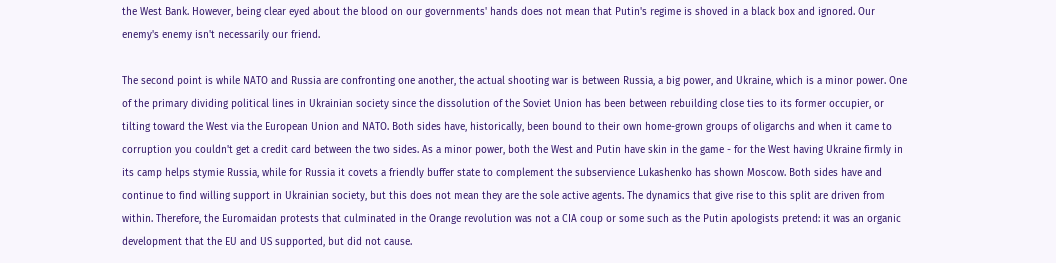the West Bank. However, being clear eyed about the blood on our governments' hands does not mean that Putin's regime is shoved in a black box and ignored. Our enemy's enemy isn't necessarily our friend.

The second point is while NATO and Russia are confronting one another, the actual shooting war is between Russia, a big power, and Ukraine, which is a minor power. One of the primary dividing political lines in Ukrainian society since the dissolution of the Soviet Union has been between rebuilding close ties to its former occupier, or tilting toward the West via the European Union and NATO. Both sides have, historically, been bound to their own home-grown groups of oligarchs and when it came to corruption you couldn't get a credit card between the two sides. As a minor power, both the West and Putin have skin in the game - for the West having Ukraine firmly in its camp helps stymie Russia, while for Russia it covets a friendly buffer state to complement the subservience Lukashenko has shown Moscow. Both sides have and continue to find willing support in Ukrainian society, but this does not mean they are the sole active agents. The dynamics that give rise to this split are driven from within. Therefore, the Euromaidan protests that culminated in the Orange revolution was not a CIA coup or some such as the Putin apologists pretend: it was an organic development that the EU and US supported, but did not cause.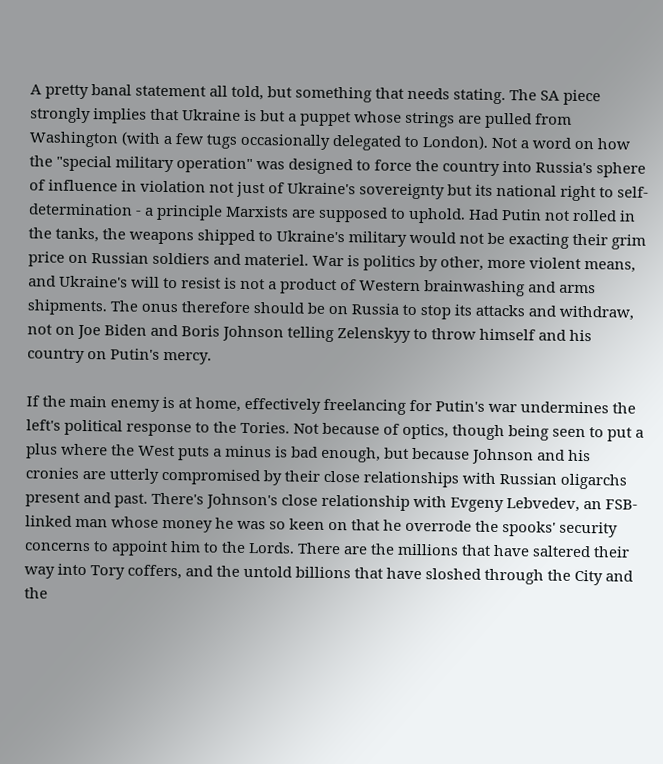A pretty banal statement all told, but something that needs stating. The SA piece strongly implies that Ukraine is but a puppet whose strings are pulled from Washington (with a few tugs occasionally delegated to London). Not a word on how the "special military operation" was designed to force the country into Russia's sphere of influence in violation not just of Ukraine's sovereignty but its national right to self-determination - a principle Marxists are supposed to uphold. Had Putin not rolled in the tanks, the weapons shipped to Ukraine's military would not be exacting their grim price on Russian soldiers and materiel. War is politics by other, more violent means, and Ukraine's will to resist is not a product of Western brainwashing and arms shipments. The onus therefore should be on Russia to stop its attacks and withdraw, not on Joe Biden and Boris Johnson telling Zelenskyy to throw himself and his country on Putin's mercy.

If the main enemy is at home, effectively freelancing for Putin's war undermines the left's political response to the Tories. Not because of optics, though being seen to put a plus where the West puts a minus is bad enough, but because Johnson and his cronies are utterly compromised by their close relationships with Russian oligarchs present and past. There's Johnson's close relationship with Evgeny Lebvedev, an FSB-linked man whose money he was so keen on that he overrode the spooks' security concerns to appoint him to the Lords. There are the millions that have saltered their way into Tory coffers, and the untold billions that have sloshed through the City and the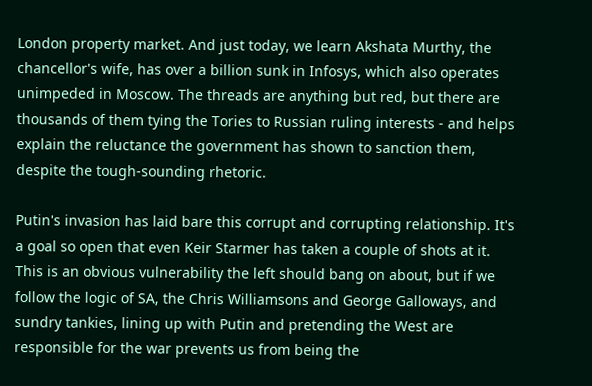London property market. And just today, we learn Akshata Murthy, the chancellor's wife, has over a billion sunk in Infosys, which also operates unimpeded in Moscow. The threads are anything but red, but there are thousands of them tying the Tories to Russian ruling interests - and helps explain the reluctance the government has shown to sanction them, despite the tough-sounding rhetoric.

Putin's invasion has laid bare this corrupt and corrupting relationship. It's a goal so open that even Keir Starmer has taken a couple of shots at it. This is an obvious vulnerability the left should bang on about, but if we follow the logic of SA, the Chris Williamsons and George Galloways, and sundry tankies, lining up with Putin and pretending the West are responsible for the war prevents us from being the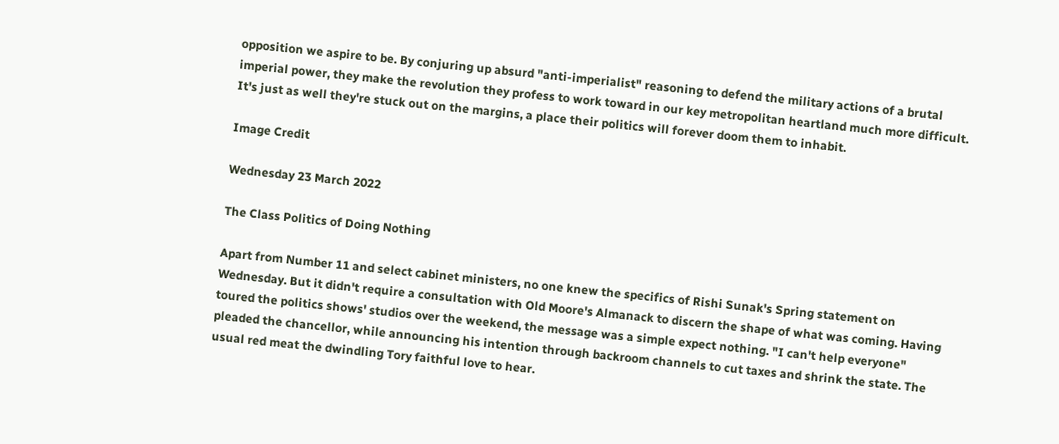opposition we aspire to be. By conjuring up absurd "anti-imperialist" reasoning to defend the military actions of a brutal imperial power, they make the revolution they profess to work toward in our key metropolitan heartland much more difficult. It's just as well they're stuck out on the margins, a place their politics will forever doom them to inhabit.

Image Credit

Wednesday 23 March 2022

The Class Politics of Doing Nothing

Apart from Number 11 and select cabinet ministers, no one knew the specifics of Rishi Sunak's Spring statement on Wednesday. But it didn't require a consultation with Old Moore's Almanack to discern the shape of what was coming. Having toured the politics shows' studios over the weekend, the message was a simple expect nothing. "I can't help everyone" pleaded the chancellor, while announcing his intention through backroom channels to cut taxes and shrink the state. The usual red meat the dwindling Tory faithful love to hear.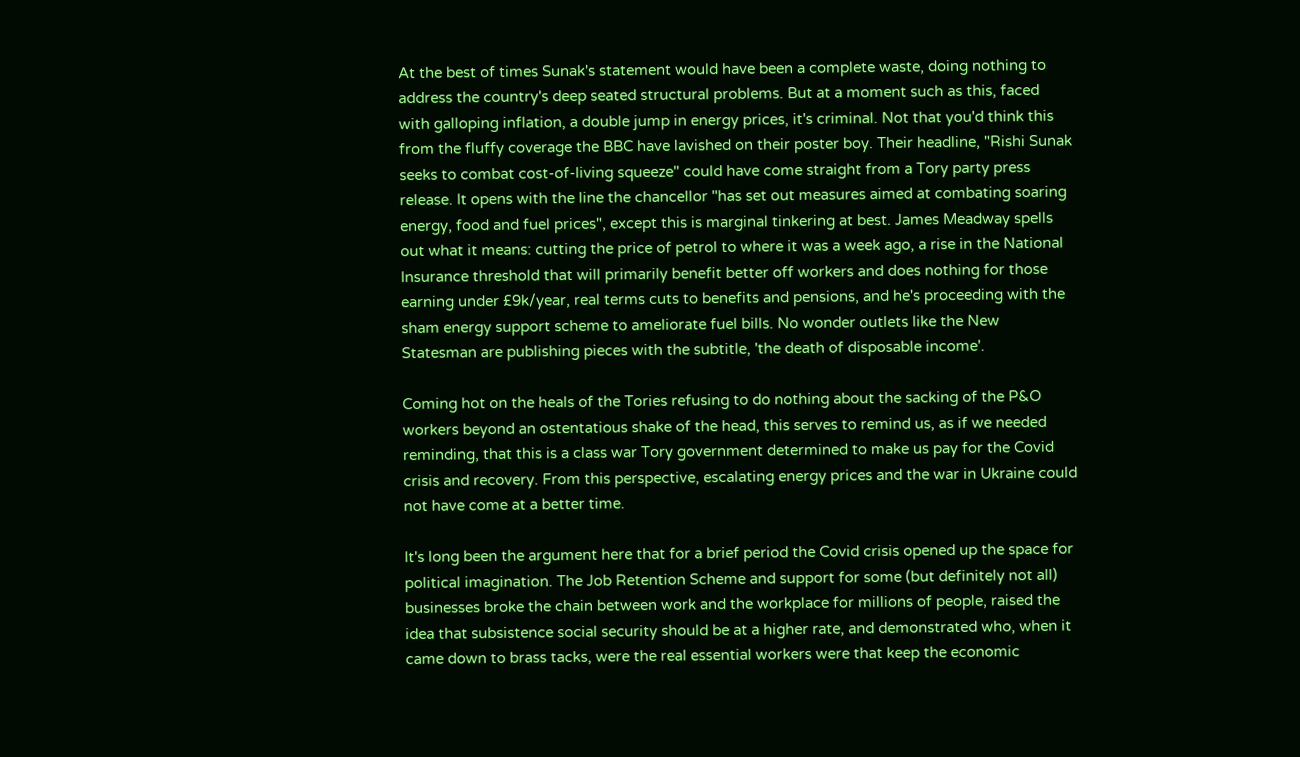At the best of times Sunak's statement would have been a complete waste, doing nothing to address the country's deep seated structural problems. But at a moment such as this, faced with galloping inflation, a double jump in energy prices, it's criminal. Not that you'd think this from the fluffy coverage the BBC have lavished on their poster boy. Their headline, "Rishi Sunak seeks to combat cost-of-living squeeze" could have come straight from a Tory party press release. It opens with the line the chancellor "has set out measures aimed at combating soaring energy, food and fuel prices", except this is marginal tinkering at best. James Meadway spells out what it means: cutting the price of petrol to where it was a week ago, a rise in the National Insurance threshold that will primarily benefit better off workers and does nothing for those earning under £9k/year, real terms cuts to benefits and pensions, and he's proceeding with the sham energy support scheme to ameliorate fuel bills. No wonder outlets like the New Statesman are publishing pieces with the subtitle, 'the death of disposable income'.

Coming hot on the heals of the Tories refusing to do nothing about the sacking of the P&O workers beyond an ostentatious shake of the head, this serves to remind us, as if we needed reminding, that this is a class war Tory government determined to make us pay for the Covid crisis and recovery. From this perspective, escalating energy prices and the war in Ukraine could not have come at a better time.

It's long been the argument here that for a brief period the Covid crisis opened up the space for political imagination. The Job Retention Scheme and support for some (but definitely not all) businesses broke the chain between work and the workplace for millions of people, raised the idea that subsistence social security should be at a higher rate, and demonstrated who, when it came down to brass tacks, were the real essential workers were that keep the economic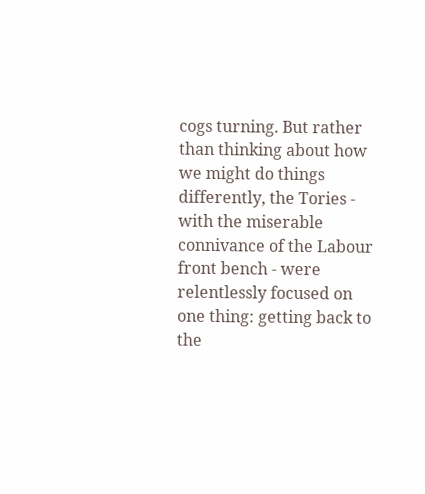cogs turning. But rather than thinking about how we might do things differently, the Tories - with the miserable connivance of the Labour front bench - were relentlessly focused on one thing: getting back to the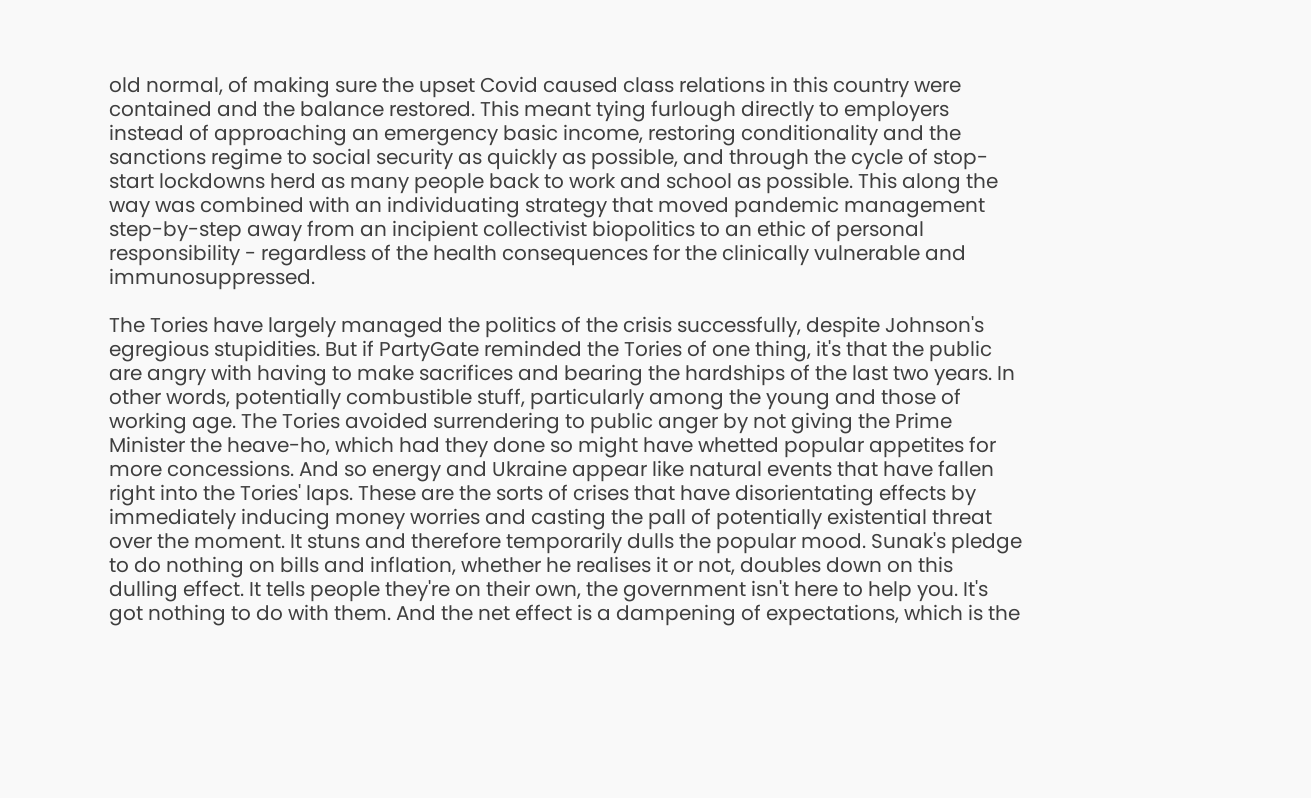old normal, of making sure the upset Covid caused class relations in this country were contained and the balance restored. This meant tying furlough directly to employers instead of approaching an emergency basic income, restoring conditionality and the sanctions regime to social security as quickly as possible, and through the cycle of stop-start lockdowns herd as many people back to work and school as possible. This along the way was combined with an individuating strategy that moved pandemic management step-by-step away from an incipient collectivist biopolitics to an ethic of personal responsibility - regardless of the health consequences for the clinically vulnerable and immunosuppressed.

The Tories have largely managed the politics of the crisis successfully, despite Johnson's egregious stupidities. But if PartyGate reminded the Tories of one thing, it's that the public are angry with having to make sacrifices and bearing the hardships of the last two years. In other words, potentially combustible stuff, particularly among the young and those of working age. The Tories avoided surrendering to public anger by not giving the Prime Minister the heave-ho, which had they done so might have whetted popular appetites for more concessions. And so energy and Ukraine appear like natural events that have fallen right into the Tories' laps. These are the sorts of crises that have disorientating effects by immediately inducing money worries and casting the pall of potentially existential threat over the moment. It stuns and therefore temporarily dulls the popular mood. Sunak's pledge to do nothing on bills and inflation, whether he realises it or not, doubles down on this dulling effect. It tells people they're on their own, the government isn't here to help you. It's got nothing to do with them. And the net effect is a dampening of expectations, which is the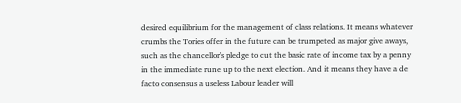desired equilibrium for the management of class relations. It means whatever crumbs the Tories offer in the future can be trumpeted as major give aways, such as the chancellor's pledge to cut the basic rate of income tax by a penny in the immediate rune up to the next election. And it means they have a de facto consensus a useless Labour leader will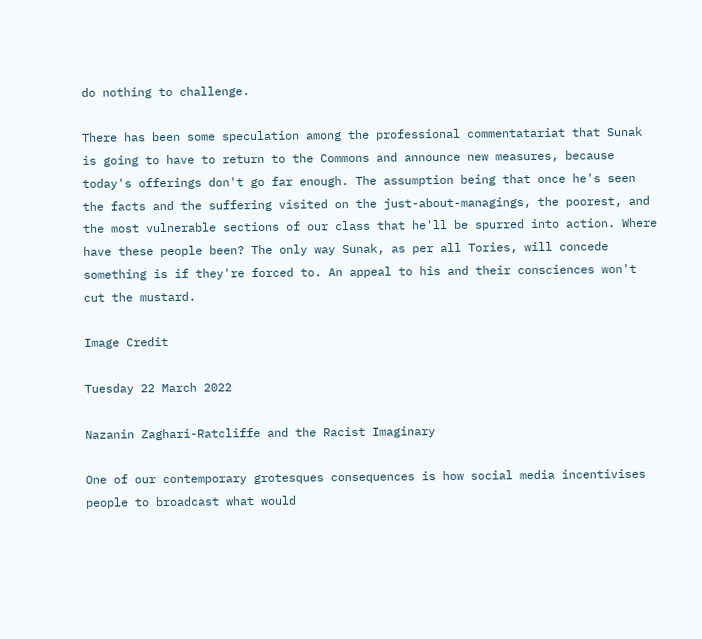do nothing to challenge.

There has been some speculation among the professional commentatariat that Sunak is going to have to return to the Commons and announce new measures, because today's offerings don't go far enough. The assumption being that once he's seen the facts and the suffering visited on the just-about-managings, the poorest, and the most vulnerable sections of our class that he'll be spurred into action. Where have these people been? The only way Sunak, as per all Tories, will concede something is if they're forced to. An appeal to his and their consciences won't cut the mustard.

Image Credit

Tuesday 22 March 2022

Nazanin Zaghari-Ratcliffe and the Racist Imaginary

One of our contemporary grotesques consequences is how social media incentivises people to broadcast what would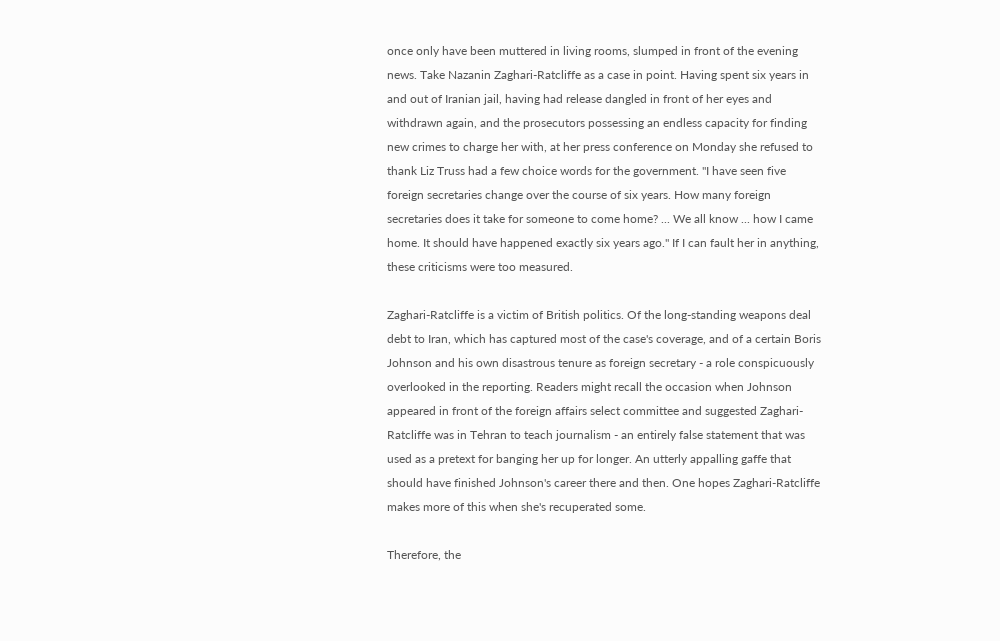once only have been muttered in living rooms, slumped in front of the evening news. Take Nazanin Zaghari-Ratcliffe as a case in point. Having spent six years in and out of Iranian jail, having had release dangled in front of her eyes and withdrawn again, and the prosecutors possessing an endless capacity for finding new crimes to charge her with, at her press conference on Monday she refused to thank Liz Truss had a few choice words for the government. "I have seen five foreign secretaries change over the course of six years. How many foreign secretaries does it take for someone to come home? ... We all know ... how I came home. It should have happened exactly six years ago." If I can fault her in anything, these criticisms were too measured.

Zaghari-Ratcliffe is a victim of British politics. Of the long-standing weapons deal debt to Iran, which has captured most of the case's coverage, and of a certain Boris Johnson and his own disastrous tenure as foreign secretary - a role conspicuously overlooked in the reporting. Readers might recall the occasion when Johnson appeared in front of the foreign affairs select committee and suggested Zaghari-Ratcliffe was in Tehran to teach journalism - an entirely false statement that was used as a pretext for banging her up for longer. An utterly appalling gaffe that should have finished Johnson's career there and then. One hopes Zaghari-Ratcliffe makes more of this when she's recuperated some.

Therefore, the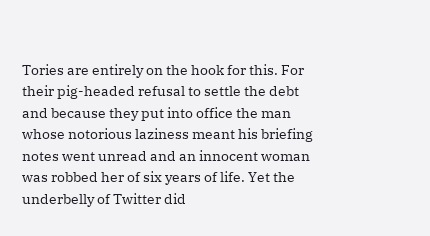Tories are entirely on the hook for this. For their pig-headed refusal to settle the debt and because they put into office the man whose notorious laziness meant his briefing notes went unread and an innocent woman was robbed her of six years of life. Yet the underbelly of Twitter did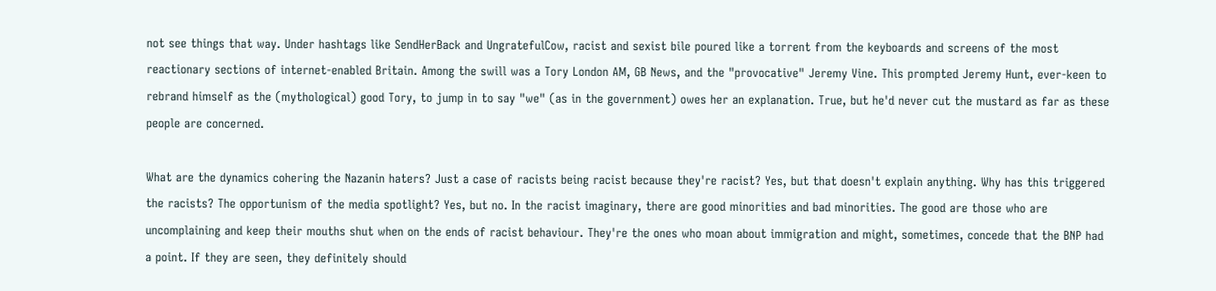not see things that way. Under hashtags like SendHerBack and UngratefulCow, racist and sexist bile poured like a torrent from the keyboards and screens of the most reactionary sections of internet-enabled Britain. Among the swill was a Tory London AM, GB News, and the "provocative" Jeremy Vine. This prompted Jeremy Hunt, ever-keen to rebrand himself as the (mythological) good Tory, to jump in to say "we" (as in the government) owes her an explanation. True, but he'd never cut the mustard as far as these people are concerned.

What are the dynamics cohering the Nazanin haters? Just a case of racists being racist because they're racist? Yes, but that doesn't explain anything. Why has this triggered the racists? The opportunism of the media spotlight? Yes, but no. In the racist imaginary, there are good minorities and bad minorities. The good are those who are uncomplaining and keep their mouths shut when on the ends of racist behaviour. They're the ones who moan about immigration and might, sometimes, concede that the BNP had a point. If they are seen, they definitely should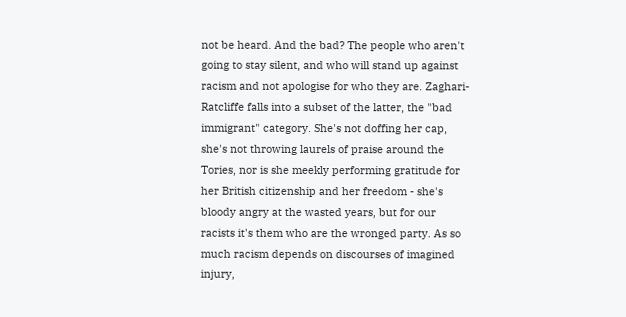not be heard. And the bad? The people who aren't going to stay silent, and who will stand up against racism and not apologise for who they are. Zaghari-Ratcliffe falls into a subset of the latter, the "bad immigrant" category. She's not doffing her cap, she's not throwing laurels of praise around the Tories, nor is she meekly performing gratitude for her British citizenship and her freedom - she's bloody angry at the wasted years, but for our racists it's them who are the wronged party. As so much racism depends on discourses of imagined injury,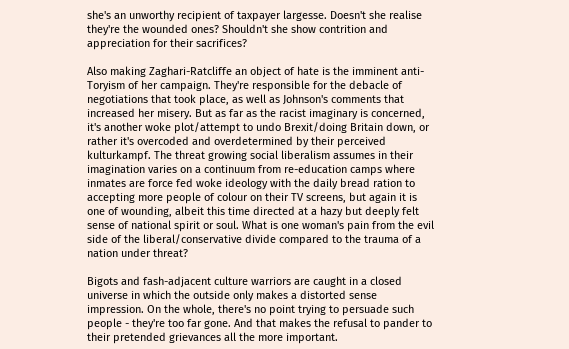she's an unworthy recipient of taxpayer largesse. Doesn't she realise they're the wounded ones? Shouldn't she show contrition and appreciation for their sacrifices?

Also making Zaghari-Ratcliffe an object of hate is the imminent anti-Toryism of her campaign. They're responsible for the debacle of negotiations that took place, as well as Johnson's comments that increased her misery. But as far as the racist imaginary is concerned, it's another woke plot/attempt to undo Brexit/doing Britain down, or rather it's overcoded and overdetermined by their perceived kulturkampf. The threat growing social liberalism assumes in their imagination varies on a continuum from re-education camps where inmates are force fed woke ideology with the daily bread ration to accepting more people of colour on their TV screens, but again it is one of wounding, albeit this time directed at a hazy but deeply felt sense of national spirit or soul. What is one woman's pain from the evil side of the liberal/conservative divide compared to the trauma of a nation under threat?

Bigots and fash-adjacent culture warriors are caught in a closed universe in which the outside only makes a distorted sense impression. On the whole, there's no point trying to persuade such people - they're too far gone. And that makes the refusal to pander to their pretended grievances all the more important.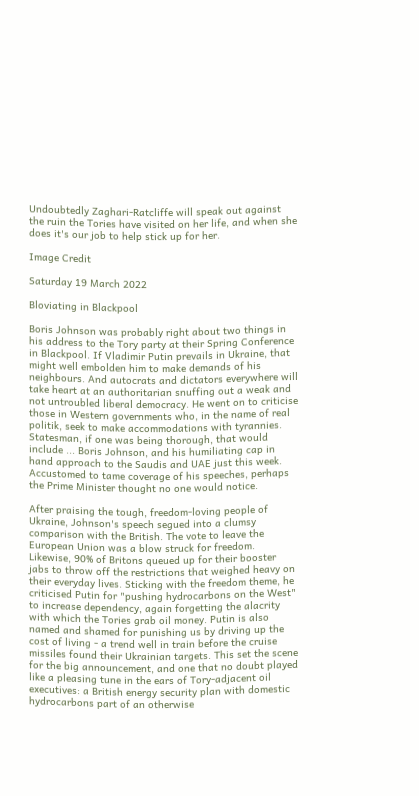Undoubtedly Zaghari-Ratcliffe will speak out against the ruin the Tories have visited on her life, and when she does it's our job to help stick up for her.

Image Credit

Saturday 19 March 2022

Bloviating in Blackpool

Boris Johnson was probably right about two things in his address to the Tory party at their Spring Conference in Blackpool. If Vladimir Putin prevails in Ukraine, that might well embolden him to make demands of his neighbours. And autocrats and dictators everywhere will take heart at an authoritarian snuffing out a weak and not untroubled liberal democracy. He went on to criticise those in Western governments who, in the name of real politik, seek to make accommodations with tyrannies. Statesman, if one was being thorough, that would include ... Boris Johnson, and his humiliating cap in hand approach to the Saudis and UAE just this week. Accustomed to tame coverage of his speeches, perhaps the Prime Minister thought no one would notice.

After praising the tough, freedom-loving people of Ukraine, Johnson's speech segued into a clumsy comparison with the British. The vote to leave the European Union was a blow struck for freedom. Likewise, 90% of Britons queued up for their booster jabs to throw off the restrictions that weighed heavy on their everyday lives. Sticking with the freedom theme, he criticised Putin for "pushing hydrocarbons on the West" to increase dependency, again forgetting the alacrity with which the Tories grab oil money. Putin is also named and shamed for punishing us by driving up the cost of living - a trend well in train before the cruise missiles found their Ukrainian targets. This set the scene for the big announcement, and one that no doubt played like a pleasing tune in the ears of Tory-adjacent oil executives: a British energy security plan with domestic hydrocarbons part of an otherwise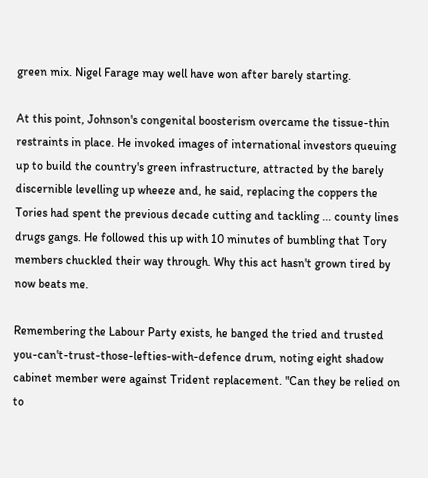green mix. Nigel Farage may well have won after barely starting.

At this point, Johnson's congenital boosterism overcame the tissue-thin restraints in place. He invoked images of international investors queuing up to build the country's green infrastructure, attracted by the barely discernible levelling up wheeze and, he said, replacing the coppers the Tories had spent the previous decade cutting and tackling ... county lines drugs gangs. He followed this up with 10 minutes of bumbling that Tory members chuckled their way through. Why this act hasn't grown tired by now beats me.

Remembering the Labour Party exists, he banged the tried and trusted you-can't-trust-those-lefties-with-defence drum, noting eight shadow cabinet member were against Trident replacement. "Can they be relied on to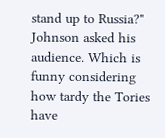stand up to Russia?" Johnson asked his audience. Which is funny considering how tardy the Tories have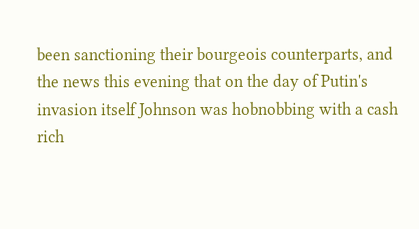been sanctioning their bourgeois counterparts, and the news this evening that on the day of Putin's invasion itself Johnson was hobnobbing with a cash rich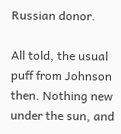Russian donor.

All told, the usual puff from Johnson then. Nothing new under the sun, and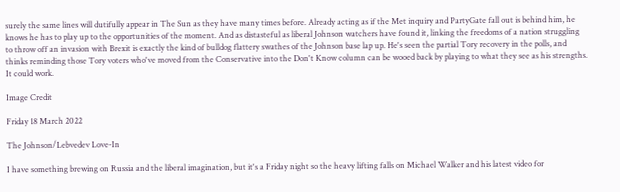surely the same lines will dutifully appear in The Sun as they have many times before. Already acting as if the Met inquiry and PartyGate fall out is behind him, he knows he has to play up to the opportunities of the moment. And as distasteful as liberal Johnson watchers have found it, linking the freedoms of a nation struggling to throw off an invasion with Brexit is exactly the kind of bulldog flattery swathes of the Johnson base lap up. He's seen the partial Tory recovery in the polls, and thinks reminding those Tory voters who've moved from the Conservative into the Don't Know column can be wooed back by playing to what they see as his strengths. It could work.

Image Credit

Friday 18 March 2022

The Johnson/Lebvedev Love-In

I have something brewing on Russia and the liberal imagination, but it's a Friday night so the heavy lifting falls on Michael Walker and his latest video for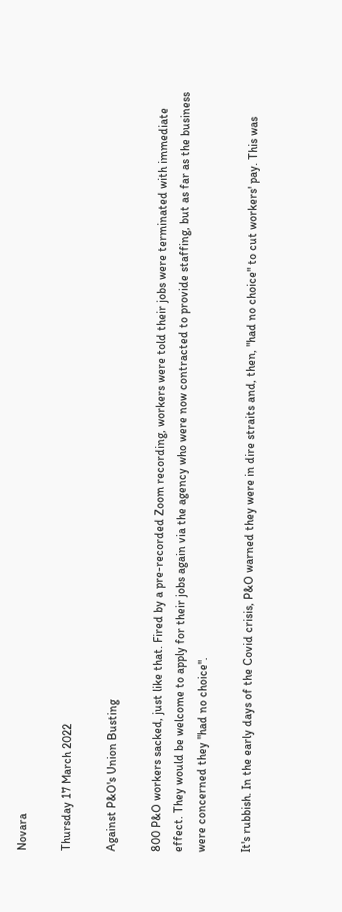Novara

Thursday 17 March 2022

Against P&O's Union Busting

800 P&O workers sacked, just like that. Fired by a pre-recorded Zoom recording, workers were told their jobs were terminated with immediate effect. They would be welcome to apply for their jobs again via the agency who were now contracted to provide staffing, but as far as the business were concerned they "had no choice".

It's rubbish. In the early days of the Covid crisis, P&O warned they were in dire straits and, then, "had no choice" to cut workers' pay. This was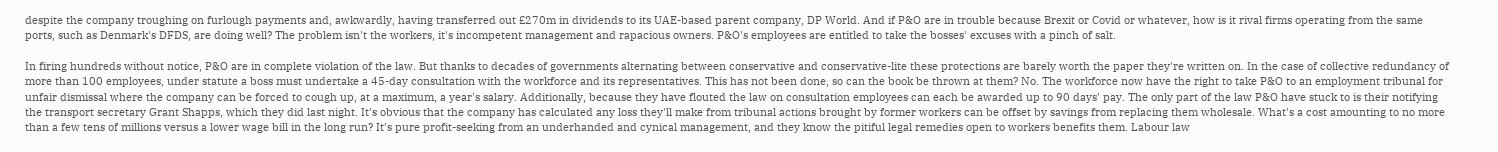despite the company troughing on furlough payments and, awkwardly, having transferred out £270m in dividends to its UAE-based parent company, DP World. And if P&O are in trouble because Brexit or Covid or whatever, how is it rival firms operating from the same ports, such as Denmark's DFDS, are doing well? The problem isn't the workers, it's incompetent management and rapacious owners. P&O's employees are entitled to take the bosses' excuses with a pinch of salt.

In firing hundreds without notice, P&O are in complete violation of the law. But thanks to decades of governments alternating between conservative and conservative-lite these protections are barely worth the paper they're written on. In the case of collective redundancy of more than 100 employees, under statute a boss must undertake a 45-day consultation with the workforce and its representatives. This has not been done, so can the book be thrown at them? No. The workforce now have the right to take P&O to an employment tribunal for unfair dismissal where the company can be forced to cough up, at a maximum, a year's salary. Additionally, because they have flouted the law on consultation employees can each be awarded up to 90 days' pay. The only part of the law P&O have stuck to is their notifying the transport secretary Grant Shapps, which they did last night. It's obvious that the company has calculated any loss they'll make from tribunal actions brought by former workers can be offset by savings from replacing them wholesale. What's a cost amounting to no more than a few tens of millions versus a lower wage bill in the long run? It's pure profit-seeking from an underhanded and cynical management, and they know the pitiful legal remedies open to workers benefits them. Labour law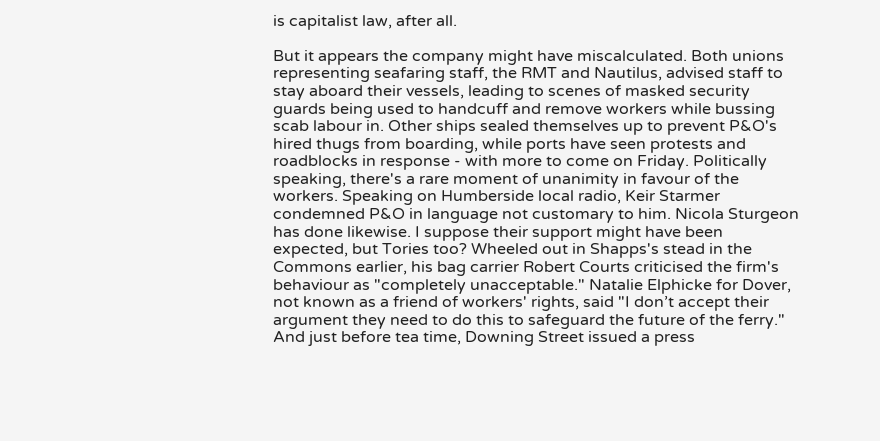is capitalist law, after all.

But it appears the company might have miscalculated. Both unions representing seafaring staff, the RMT and Nautilus, advised staff to stay aboard their vessels, leading to scenes of masked security guards being used to handcuff and remove workers while bussing scab labour in. Other ships sealed themselves up to prevent P&O's hired thugs from boarding, while ports have seen protests and roadblocks in response - with more to come on Friday. Politically speaking, there's a rare moment of unanimity in favour of the workers. Speaking on Humberside local radio, Keir Starmer condemned P&O in language not customary to him. Nicola Sturgeon has done likewise. I suppose their support might have been expected, but Tories too? Wheeled out in Shapps's stead in the Commons earlier, his bag carrier Robert Courts criticised the firm's behaviour as "completely unacceptable." Natalie Elphicke for Dover, not known as a friend of workers' rights, said "I don’t accept their argument they need to do this to safeguard the future of the ferry." And just before tea time, Downing Street issued a press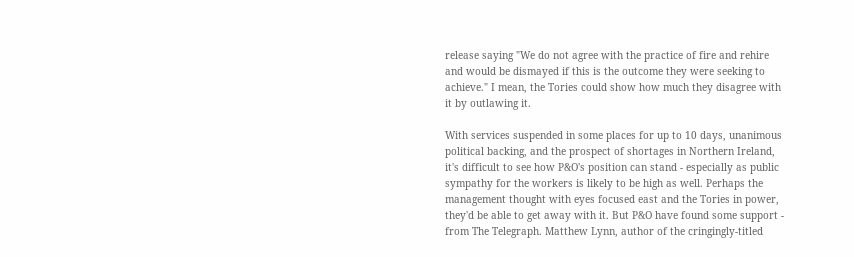release saying "We do not agree with the practice of fire and rehire and would be dismayed if this is the outcome they were seeking to achieve." I mean, the Tories could show how much they disagree with it by outlawing it.

With services suspended in some places for up to 10 days, unanimous political backing, and the prospect of shortages in Northern Ireland, it's difficult to see how P&O's position can stand - especially as public sympathy for the workers is likely to be high as well. Perhaps the management thought with eyes focused east and the Tories in power, they'd be able to get away with it. But P&O have found some support - from The Telegraph. Matthew Lynn, author of the cringingly-titled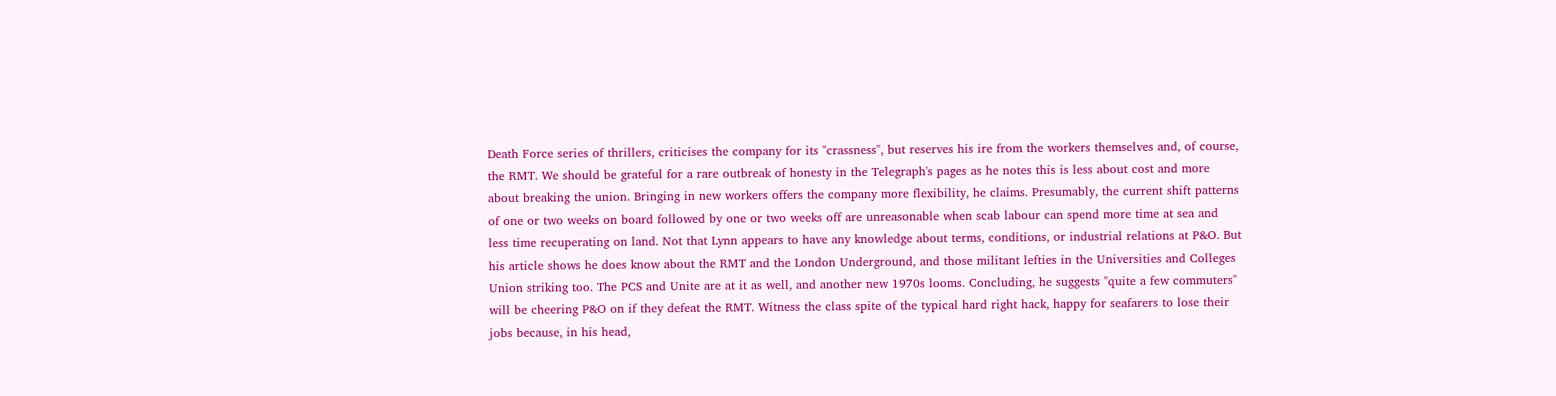Death Force series of thrillers, criticises the company for its "crassness", but reserves his ire from the workers themselves and, of course, the RMT. We should be grateful for a rare outbreak of honesty in the Telegraph's pages as he notes this is less about cost and more about breaking the union. Bringing in new workers offers the company more flexibility, he claims. Presumably, the current shift patterns of one or two weeks on board followed by one or two weeks off are unreasonable when scab labour can spend more time at sea and less time recuperating on land. Not that Lynn appears to have any knowledge about terms, conditions, or industrial relations at P&O. But his article shows he does know about the RMT and the London Underground, and those militant lefties in the Universities and Colleges Union striking too. The PCS and Unite are at it as well, and another new 1970s looms. Concluding, he suggests "quite a few commuters" will be cheering P&O on if they defeat the RMT. Witness the class spite of the typical hard right hack, happy for seafarers to lose their jobs because, in his head,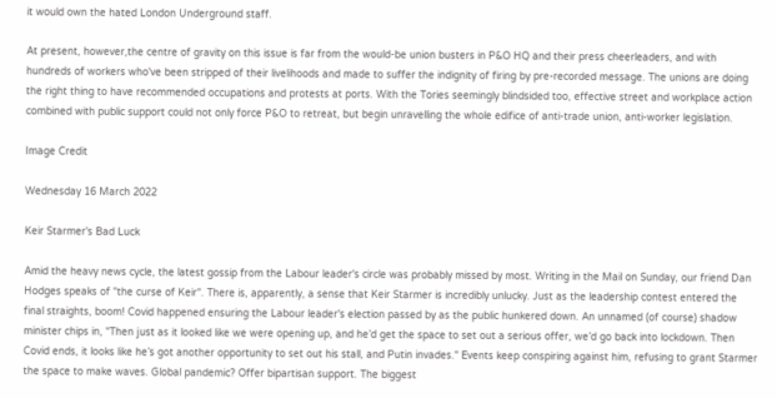it would own the hated London Underground staff.

At present, however,the centre of gravity on this issue is far from the would-be union busters in P&O HQ and their press cheerleaders, and with hundreds of workers who've been stripped of their livelihoods and made to suffer the indignity of firing by pre-recorded message. The unions are doing the right thing to have recommended occupations and protests at ports. With the Tories seemingly blindsided too, effective street and workplace action combined with public support could not only force P&O to retreat, but begin unravelling the whole edifice of anti-trade union, anti-worker legislation.

Image Credit

Wednesday 16 March 2022

Keir Starmer's Bad Luck

Amid the heavy news cycle, the latest gossip from the Labour leader's circle was probably missed by most. Writing in the Mail on Sunday, our friend Dan Hodges speaks of "the curse of Keir". There is, apparently, a sense that Keir Starmer is incredibly unlucky. Just as the leadership contest entered the final straights, boom! Covid happened ensuring the Labour leader's election passed by as the public hunkered down. An unnamed (of course) shadow minister chips in, "Then just as it looked like we were opening up, and he’d get the space to set out a serious offer, we’d go back into lockdown. Then Covid ends, it looks like he’s got another opportunity to set out his stall, and Putin invades." Events keep conspiring against him, refusing to grant Starmer the space to make waves. Global pandemic? Offer bipartisan support. The biggest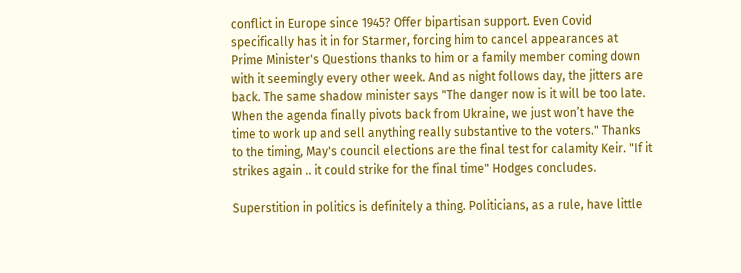conflict in Europe since 1945? Offer bipartisan support. Even Covid specifically has it in for Starmer, forcing him to cancel appearances at Prime Minister's Questions thanks to him or a family member coming down with it seemingly every other week. And as night follows day, the jitters are back. The same shadow minister says "The danger now is it will be too late. When the agenda finally pivots back from Ukraine, we just won’t have the time to work up and sell anything really substantive to the voters." Thanks to the timing, May's council elections are the final test for calamity Keir. "If it strikes again .. it could strike for the final time" Hodges concludes.

Superstition in politics is definitely a thing. Politicians, as a rule, have little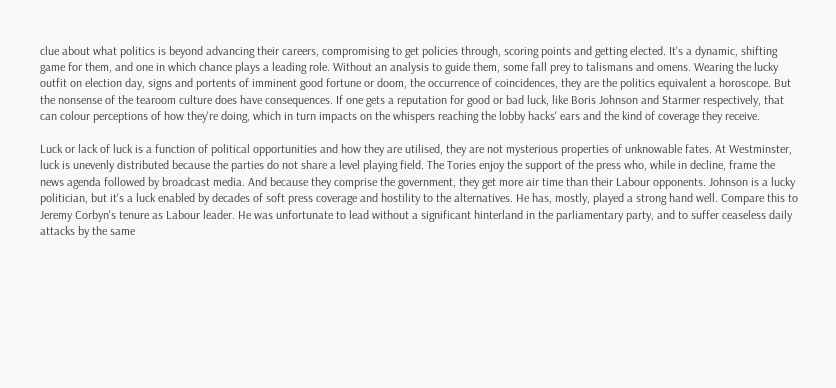clue about what politics is beyond advancing their careers, compromising to get policies through, scoring points and getting elected. It's a dynamic, shifting game for them, and one in which chance plays a leading role. Without an analysis to guide them, some fall prey to talismans and omens. Wearing the lucky outfit on election day, signs and portents of imminent good fortune or doom, the occurrence of coincidences, they are the politics equivalent a horoscope. But the nonsense of the tearoom culture does have consequences. If one gets a reputation for good or bad luck, like Boris Johnson and Starmer respectively, that can colour perceptions of how they're doing, which in turn impacts on the whispers reaching the lobby hacks' ears and the kind of coverage they receive.

Luck or lack of luck is a function of political opportunities and how they are utilised, they are not mysterious properties of unknowable fates. At Westminster, luck is unevenly distributed because the parties do not share a level playing field. The Tories enjoy the support of the press who, while in decline, frame the news agenda followed by broadcast media. And because they comprise the government, they get more air time than their Labour opponents. Johnson is a lucky politician, but it's a luck enabled by decades of soft press coverage and hostility to the alternatives. He has, mostly, played a strong hand well. Compare this to Jeremy Corbyn's tenure as Labour leader. He was unfortunate to lead without a significant hinterland in the parliamentary party, and to suffer ceaseless daily attacks by the same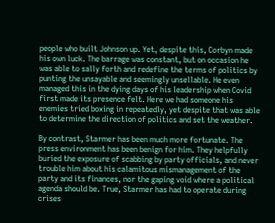people who built Johnson up. Yet, despite this, Corbyn made his own luck. The barrage was constant, but on occasion he was able to sally forth and redefine the terms of politics by punting the unsayable and seemingly unsellable. He even managed this in the dying days of his leadership when Covid first made its presence felt. Here we had someone his enemies tried boxing in repeatedly, yet despite that was able to determine the direction of politics and set the weather.

By contrast, Starmer has been much more fortunate. The press environment has been benign for him. They helpfully buried the exposure of scabbing by party officials, and never trouble him about his calamitous mismanagement of the party and its finances, nor the gaping void where a political agenda should be. True, Starmer has had to operate during crises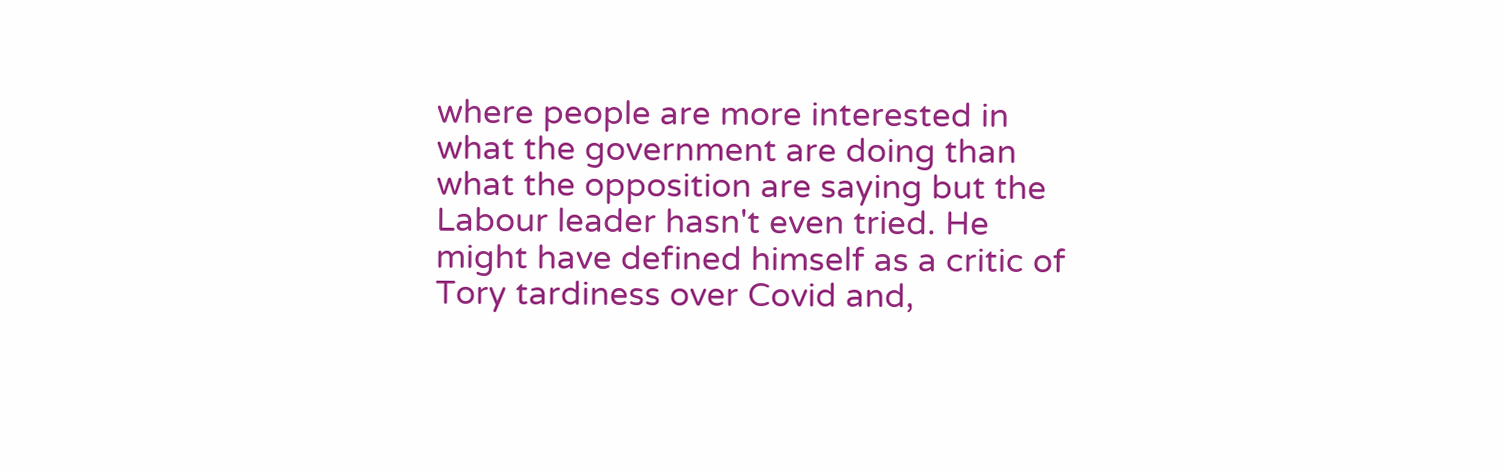where people are more interested in what the government are doing than what the opposition are saying but the Labour leader hasn't even tried. He might have defined himself as a critic of Tory tardiness over Covid and,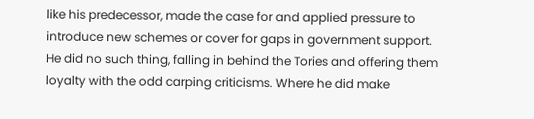like his predecessor, made the case for and applied pressure to introduce new schemes or cover for gaps in government support. He did no such thing, falling in behind the Tories and offering them loyalty with the odd carping criticisms. Where he did make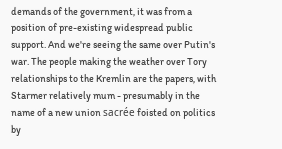demands of the government, it was from a position of pre-existing widespread public support. And we're seeing the same over Putin's war. The people making the weather over Tory relationships to the Kremlin are the papers, with Starmer relatively mum - presumably in the name of a new union sacrée foisted on politics by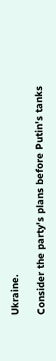Ukraine.

Consider the party's plans before Putin's tanks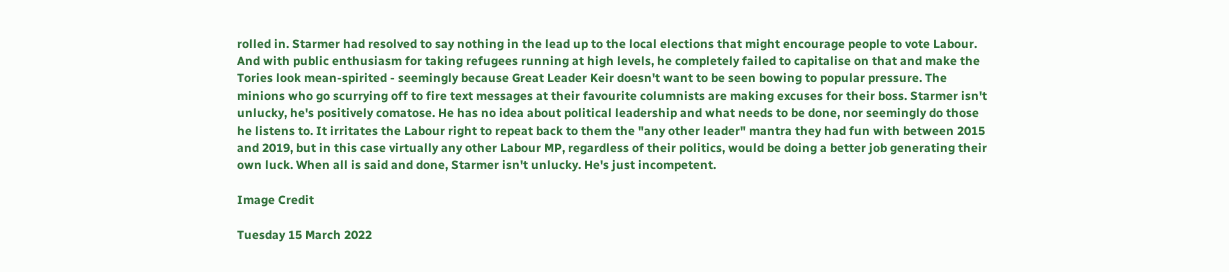rolled in. Starmer had resolved to say nothing in the lead up to the local elections that might encourage people to vote Labour. And with public enthusiasm for taking refugees running at high levels, he completely failed to capitalise on that and make the Tories look mean-spirited - seemingly because Great Leader Keir doesn't want to be seen bowing to popular pressure. The minions who go scurrying off to fire text messages at their favourite columnists are making excuses for their boss. Starmer isn't unlucky, he's positively comatose. He has no idea about political leadership and what needs to be done, nor seemingly do those he listens to. It irritates the Labour right to repeat back to them the "any other leader" mantra they had fun with between 2015 and 2019, but in this case virtually any other Labour MP, regardless of their politics, would be doing a better job generating their own luck. When all is said and done, Starmer isn't unlucky. He's just incompetent.

Image Credit

Tuesday 15 March 2022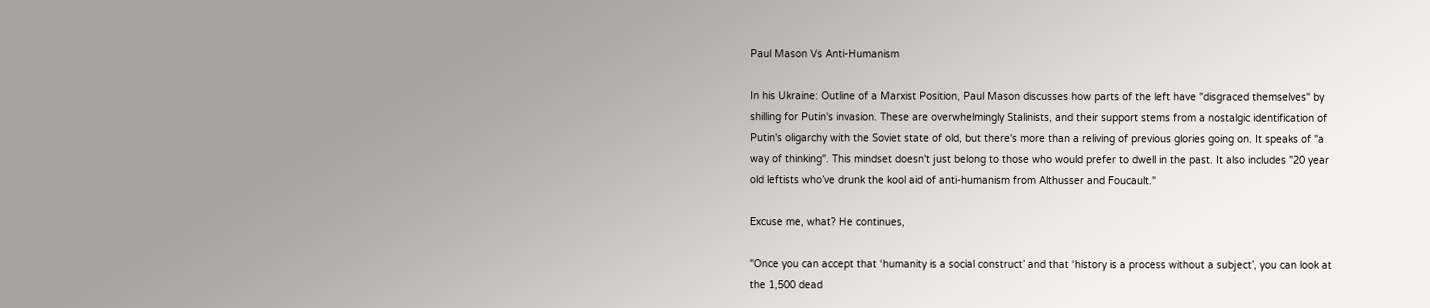Paul Mason Vs Anti-Humanism

In his Ukraine: Outline of a Marxist Position, Paul Mason discusses how parts of the left have "disgraced themselves" by shilling for Putin's invasion. These are overwhelmingly Stalinists, and their support stems from a nostalgic identification of Putin's oligarchy with the Soviet state of old, but there's more than a reliving of previous glories going on. It speaks of "a way of thinking". This mindset doesn't just belong to those who would prefer to dwell in the past. It also includes "20 year old leftists who’ve drunk the kool aid of anti-humanism from Althusser and Foucault."

Excuse me, what? He continues,

"Once you can accept that ‘humanity is a social construct’ and that ‘history is a process without a subject’, you can look at the 1,500 dead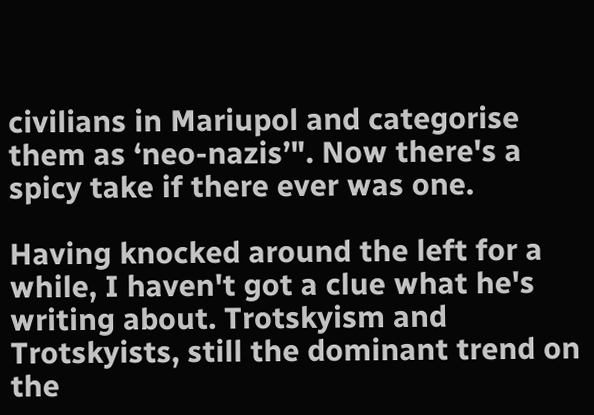civilians in Mariupol and categorise them as ‘neo-nazis’". Now there's a spicy take if there ever was one.

Having knocked around the left for a while, I haven't got a clue what he's writing about. Trotskyism and Trotskyists, still the dominant trend on the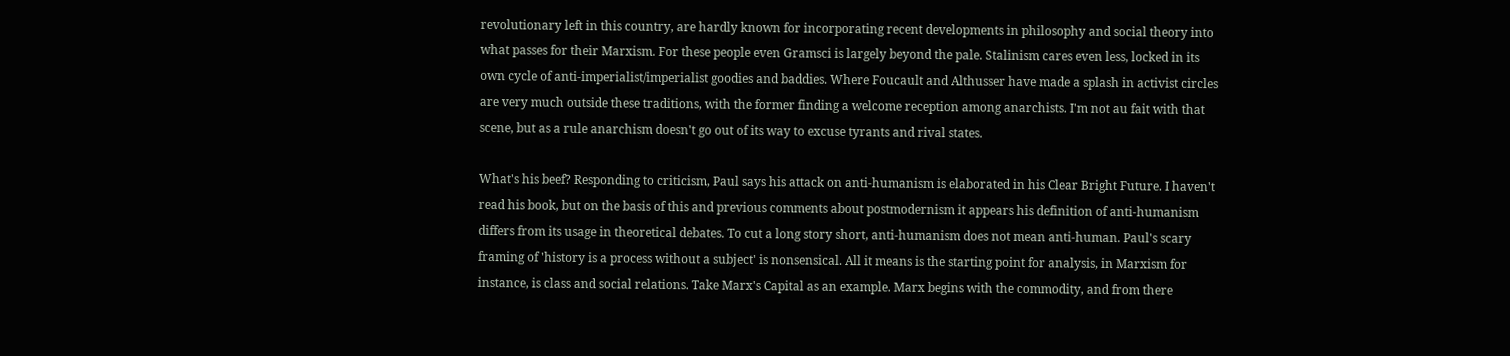revolutionary left in this country, are hardly known for incorporating recent developments in philosophy and social theory into what passes for their Marxism. For these people even Gramsci is largely beyond the pale. Stalinism cares even less, locked in its own cycle of anti-imperialist/imperialist goodies and baddies. Where Foucault and Althusser have made a splash in activist circles are very much outside these traditions, with the former finding a welcome reception among anarchists. I'm not au fait with that scene, but as a rule anarchism doesn't go out of its way to excuse tyrants and rival states.

What's his beef? Responding to criticism, Paul says his attack on anti-humanism is elaborated in his Clear Bright Future. I haven't read his book, but on the basis of this and previous comments about postmodernism it appears his definition of anti-humanism differs from its usage in theoretical debates. To cut a long story short, anti-humanism does not mean anti-human. Paul's scary framing of 'history is a process without a subject' is nonsensical. All it means is the starting point for analysis, in Marxism for instance, is class and social relations. Take Marx's Capital as an example. Marx begins with the commodity, and from there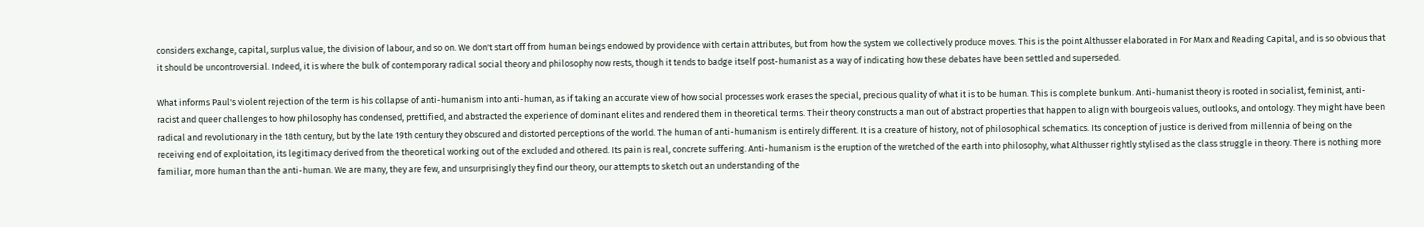considers exchange, capital, surplus value, the division of labour, and so on. We don't start off from human beings endowed by providence with certain attributes, but from how the system we collectively produce moves. This is the point Althusser elaborated in For Marx and Reading Capital, and is so obvious that it should be uncontroversial. Indeed, it is where the bulk of contemporary radical social theory and philosophy now rests, though it tends to badge itself post-humanist as a way of indicating how these debates have been settled and superseded.

What informs Paul's violent rejection of the term is his collapse of anti-humanism into anti-human, as if taking an accurate view of how social processes work erases the special, precious quality of what it is to be human. This is complete bunkum. Anti-humanist theory is rooted in socialist, feminist, anti-racist and queer challenges to how philosophy has condensed, prettified, and abstracted the experience of dominant elites and rendered them in theoretical terms. Their theory constructs a man out of abstract properties that happen to align with bourgeois values, outlooks, and ontology. They might have been radical and revolutionary in the 18th century, but by the late 19th century they obscured and distorted perceptions of the world. The human of anti-humanism is entirely different. It is a creature of history, not of philosophical schematics. Its conception of justice is derived from millennia of being on the receiving end of exploitation, its legitimacy derived from the theoretical working out of the excluded and othered. Its pain is real, concrete suffering. Anti-humanism is the eruption of the wretched of the earth into philosophy, what Althusser rightly stylised as the class struggle in theory. There is nothing more familiar, more human than the anti-human. We are many, they are few, and unsurprisingly they find our theory, our attempts to sketch out an understanding of the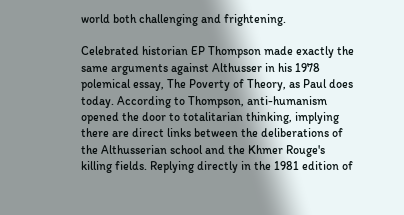world both challenging and frightening.

Celebrated historian EP Thompson made exactly the same arguments against Althusser in his 1978 polemical essay, The Poverty of Theory, as Paul does today. According to Thompson, anti-humanism opened the door to totalitarian thinking, implying there are direct links between the deliberations of the Althusserian school and the Khmer Rouge's killing fields. Replying directly in the 1981 edition of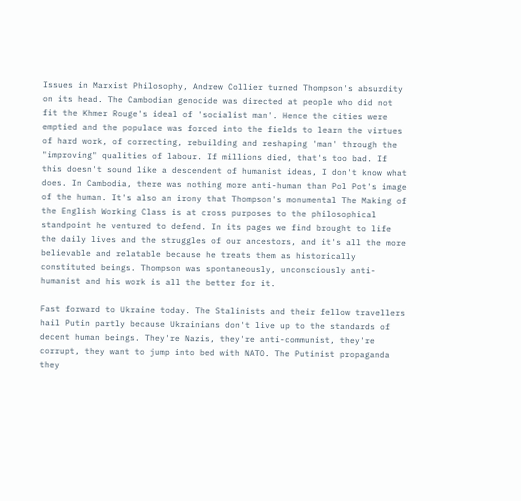Issues in Marxist Philosophy, Andrew Collier turned Thompson's absurdity on its head. The Cambodian genocide was directed at people who did not fit the Khmer Rouge's ideal of 'socialist man'. Hence the cities were emptied and the populace was forced into the fields to learn the virtues of hard work, of correcting, rebuilding and reshaping 'man' through the "improving" qualities of labour. If millions died, that's too bad. If this doesn't sound like a descendent of humanist ideas, I don't know what does. In Cambodia, there was nothing more anti-human than Pol Pot's image of the human. It's also an irony that Thompson's monumental The Making of the English Working Class is at cross purposes to the philosophical standpoint he ventured to defend. In its pages we find brought to life the daily lives and the struggles of our ancestors, and it's all the more believable and relatable because he treats them as historically constituted beings. Thompson was spontaneously, unconsciously anti-humanist and his work is all the better for it.

Fast forward to Ukraine today. The Stalinists and their fellow travellers hail Putin partly because Ukrainians don't live up to the standards of decent human beings. They're Nazis, they're anti-communist, they're corrupt, they want to jump into bed with NATO. The Putinist propaganda they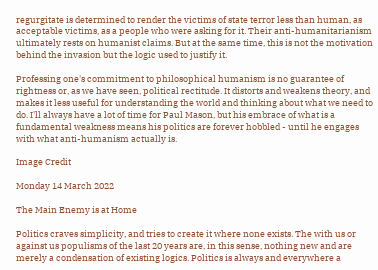regurgitate is determined to render the victims of state terror less than human, as acceptable victims, as a people who were asking for it. Their anti-humanitarianism ultimately rests on humanist claims. But at the same time, this is not the motivation behind the invasion but the logic used to justify it.

Professing one's commitment to philosophical humanism is no guarantee of rightness or, as we have seen, political rectitude. It distorts and weakens theory, and makes it less useful for understanding the world and thinking about what we need to do. I'll always have a lot of time for Paul Mason, but his embrace of what is a fundamental weakness means his politics are forever hobbled - until he engages with what anti-humanism actually is.

Image Credit

Monday 14 March 2022

The Main Enemy is at Home

Politics craves simplicity, and tries to create it where none exists. The with us or against us populisms of the last 20 years are, in this sense, nothing new and are merely a condensation of existing logics. Politics is always and everywhere a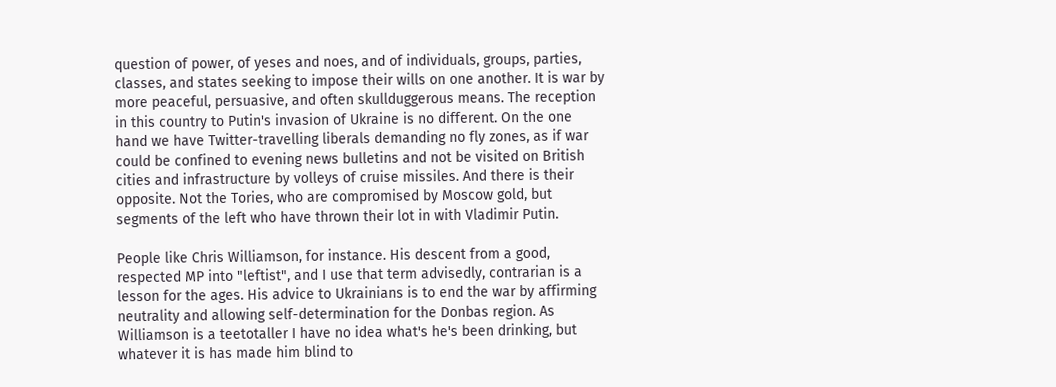question of power, of yeses and noes, and of individuals, groups, parties, classes, and states seeking to impose their wills on one another. It is war by more peaceful, persuasive, and often skullduggerous means. The reception in this country to Putin's invasion of Ukraine is no different. On the one hand we have Twitter-travelling liberals demanding no fly zones, as if war could be confined to evening news bulletins and not be visited on British cities and infrastructure by volleys of cruise missiles. And there is their opposite. Not the Tories, who are compromised by Moscow gold, but segments of the left who have thrown their lot in with Vladimir Putin.

People like Chris Williamson, for instance. His descent from a good, respected MP into "leftist", and I use that term advisedly, contrarian is a lesson for the ages. His advice to Ukrainians is to end the war by affirming neutrality and allowing self-determination for the Donbas region. As Williamson is a teetotaller I have no idea what's he's been drinking, but whatever it is has made him blind to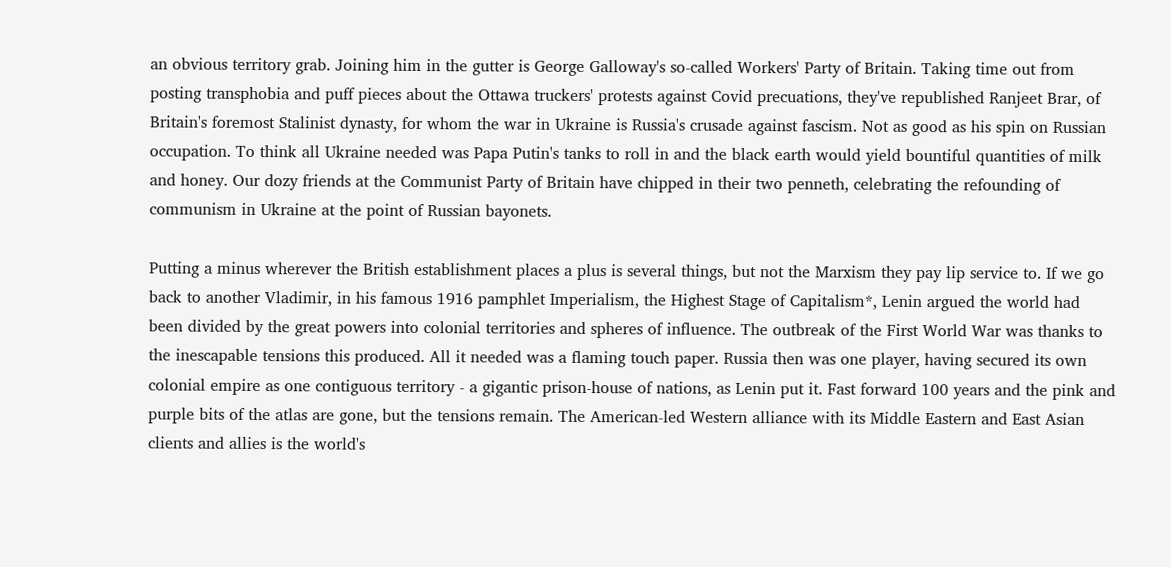an obvious territory grab. Joining him in the gutter is George Galloway's so-called Workers' Party of Britain. Taking time out from posting transphobia and puff pieces about the Ottawa truckers' protests against Covid precuations, they've republished Ranjeet Brar, of Britain's foremost Stalinist dynasty, for whom the war in Ukraine is Russia's crusade against fascism. Not as good as his spin on Russian occupation. To think all Ukraine needed was Papa Putin's tanks to roll in and the black earth would yield bountiful quantities of milk and honey. Our dozy friends at the Communist Party of Britain have chipped in their two penneth, celebrating the refounding of communism in Ukraine at the point of Russian bayonets.

Putting a minus wherever the British establishment places a plus is several things, but not the Marxism they pay lip service to. If we go back to another Vladimir, in his famous 1916 pamphlet Imperialism, the Highest Stage of Capitalism*, Lenin argued the world had been divided by the great powers into colonial territories and spheres of influence. The outbreak of the First World War was thanks to the inescapable tensions this produced. All it needed was a flaming touch paper. Russia then was one player, having secured its own colonial empire as one contiguous territory - a gigantic prison-house of nations, as Lenin put it. Fast forward 100 years and the pink and purple bits of the atlas are gone, but the tensions remain. The American-led Western alliance with its Middle Eastern and East Asian clients and allies is the world's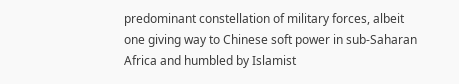predominant constellation of military forces, albeit one giving way to Chinese soft power in sub-Saharan Africa and humbled by Islamist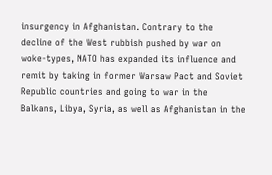insurgency in Afghanistan. Contrary to the decline of the West rubbish pushed by war on woke-types, NATO has expanded its influence and remit by taking in former Warsaw Pact and Soviet Republic countries and going to war in the Balkans, Libya, Syria, as well as Afghanistan in the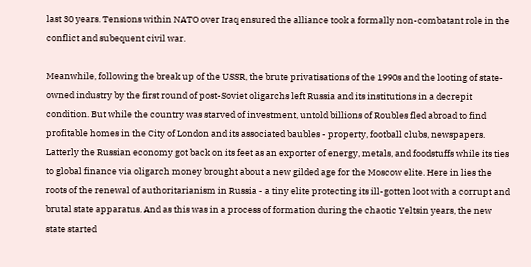last 30 years. Tensions within NATO over Iraq ensured the alliance took a formally non-combatant role in the conflict and subequent civil war.

Meanwhile, following the break up of the USSR, the brute privatisations of the 1990s and the looting of state-owned industry by the first round of post-Soviet oligarchs left Russia and its institutions in a decrepit condition. But while the country was starved of investment, untold billions of Roubles fled abroad to find profitable homes in the City of London and its associated baubles - property, football clubs, newspapers. Latterly the Russian economy got back on its feet as an exporter of energy, metals, and foodstuffs while its ties to global finance via oligarch money brought about a new gilded age for the Moscow elite. Here in lies the roots of the renewal of authoritarianism in Russia - a tiny elite protecting its ill-gotten loot with a corrupt and brutal state apparatus. And as this was in a process of formation during the chaotic Yeltsin years, the new state started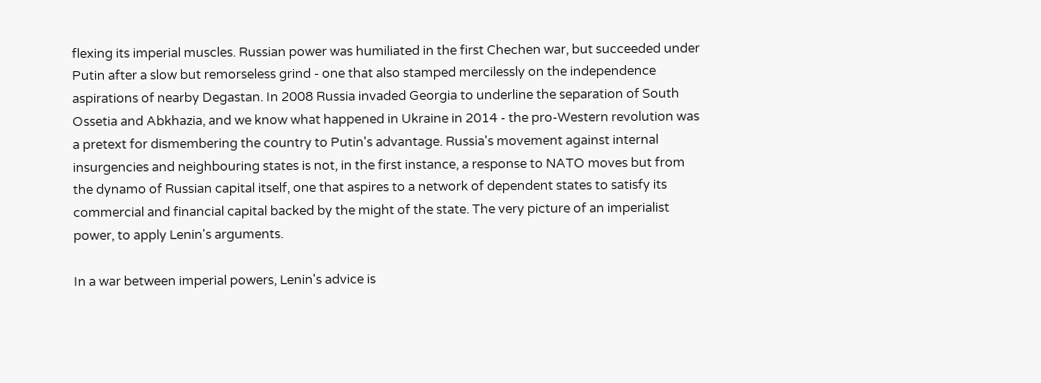flexing its imperial muscles. Russian power was humiliated in the first Chechen war, but succeeded under Putin after a slow but remorseless grind - one that also stamped mercilessly on the independence aspirations of nearby Degastan. In 2008 Russia invaded Georgia to underline the separation of South Ossetia and Abkhazia, and we know what happened in Ukraine in 2014 - the pro-Western revolution was a pretext for dismembering the country to Putin's advantage. Russia's movement against internal insurgencies and neighbouring states is not, in the first instance, a response to NATO moves but from the dynamo of Russian capital itself, one that aspires to a network of dependent states to satisfy its commercial and financial capital backed by the might of the state. The very picture of an imperialist power, to apply Lenin's arguments.

In a war between imperial powers, Lenin's advice is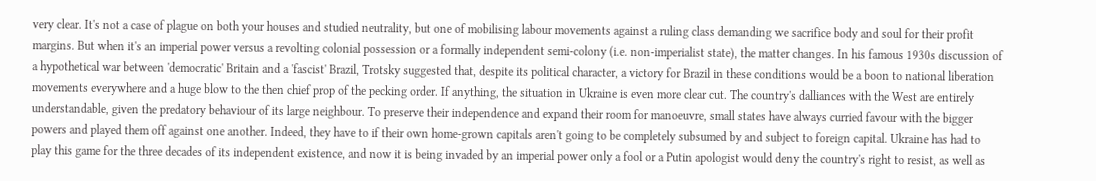very clear. It's not a case of plague on both your houses and studied neutrality, but one of mobilising labour movements against a ruling class demanding we sacrifice body and soul for their profit margins. But when it's an imperial power versus a revolting colonial possession or a formally independent semi-colony (i.e. non-imperialist state), the matter changes. In his famous 1930s discussion of a hypothetical war between 'democratic' Britain and a 'fascist' Brazil, Trotsky suggested that, despite its political character, a victory for Brazil in these conditions would be a boon to national liberation movements everywhere and a huge blow to the then chief prop of the pecking order. If anything, the situation in Ukraine is even more clear cut. The country's dalliances with the West are entirely understandable, given the predatory behaviour of its large neighbour. To preserve their independence and expand their room for manoeuvre, small states have always curried favour with the bigger powers and played them off against one another. Indeed, they have to if their own home-grown capitals aren't going to be completely subsumed by and subject to foreign capital. Ukraine has had to play this game for the three decades of its independent existence, and now it is being invaded by an imperial power only a fool or a Putin apologist would deny the country's right to resist, as well as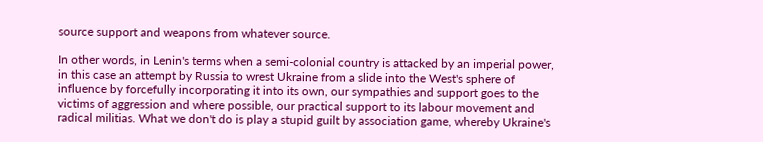source support and weapons from whatever source.

In other words, in Lenin's terms when a semi-colonial country is attacked by an imperial power, in this case an attempt by Russia to wrest Ukraine from a slide into the West's sphere of influence by forcefully incorporating it into its own, our sympathies and support goes to the victims of aggression and where possible, our practical support to its labour movement and radical militias. What we don't do is play a stupid guilt by association game, whereby Ukraine's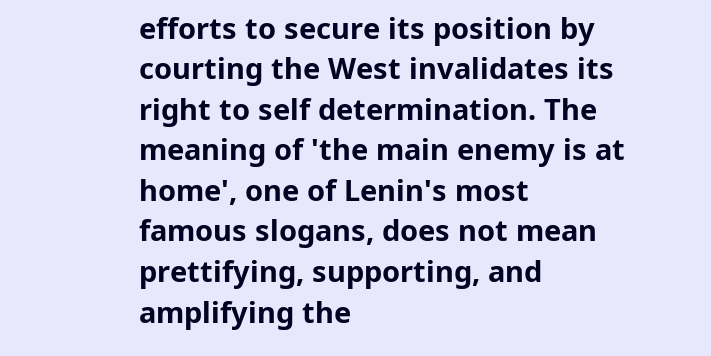efforts to secure its position by courting the West invalidates its right to self determination. The meaning of 'the main enemy is at home', one of Lenin's most famous slogans, does not mean prettifying, supporting, and amplifying the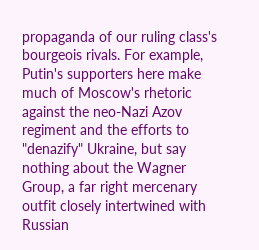propaganda of our ruling class's bourgeois rivals. For example, Putin's supporters here make much of Moscow's rhetoric against the neo-Nazi Azov regiment and the efforts to "denazify" Ukraine, but say nothing about the Wagner Group, a far right mercenary outfit closely intertwined with Russian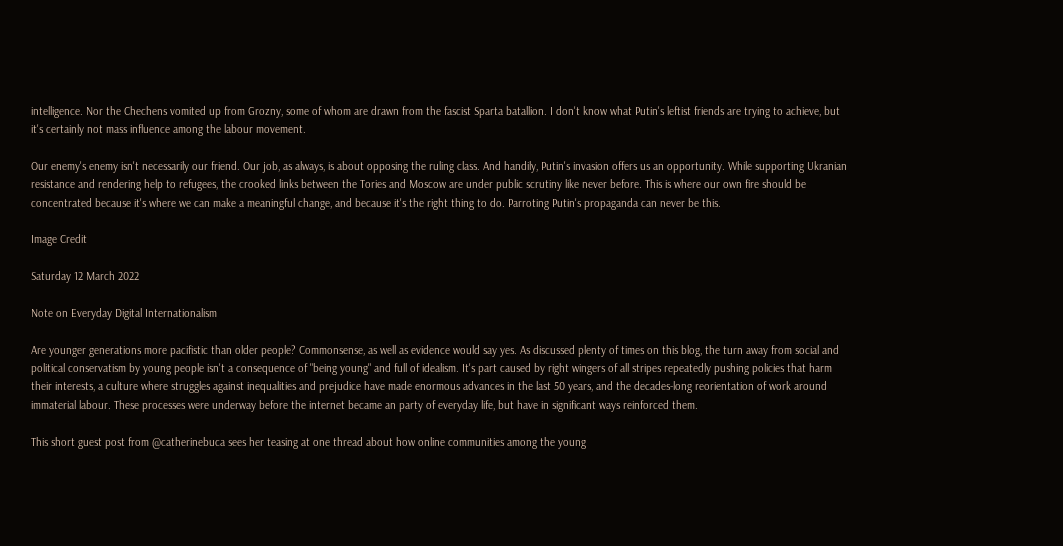intelligence. Nor the Chechens vomited up from Grozny, some of whom are drawn from the fascist Sparta batallion. I don't know what Putin's leftist friends are trying to achieve, but it's certainly not mass influence among the labour movement.

Our enemy's enemy isn't necessarily our friend. Our job, as always, is about opposing the ruling class. And handily, Putin's invasion offers us an opportunity. While supporting Ukranian resistance and rendering help to refugees, the crooked links between the Tories and Moscow are under public scrutiny like never before. This is where our own fire should be concentrated because it's where we can make a meaningful change, and because it's the right thing to do. Parroting Putin's propaganda can never be this.

Image Credit

Saturday 12 March 2022

Note on Everyday Digital Internationalism

Are younger generations more pacifistic than older people? Commonsense, as well as evidence would say yes. As discussed plenty of times on this blog, the turn away from social and political conservatism by young people isn't a consequence of "being young" and full of idealism. It's part caused by right wingers of all stripes repeatedly pushing policies that harm their interests, a culture where struggles against inequalities and prejudice have made enormous advances in the last 50 years, and the decades-long reorientation of work around immaterial labour. These processes were underway before the internet became an party of everyday life, but have in significant ways reinforced them.

This short guest post from @catherinebuca sees her teasing at one thread about how online communities among the young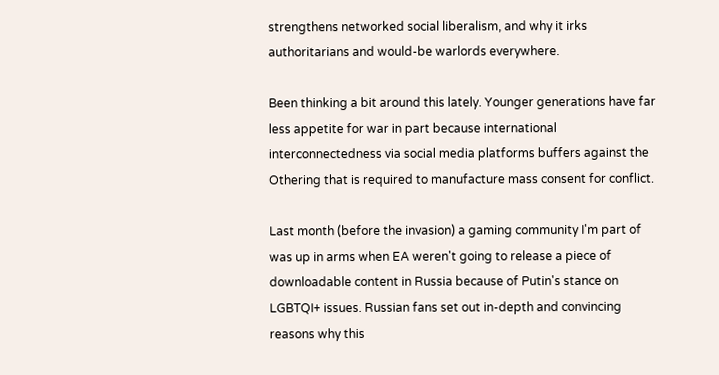strengthens networked social liberalism, and why it irks authoritarians and would-be warlords everywhere.

Been thinking a bit around this lately. Younger generations have far less appetite for war in part because international interconnectedness via social media platforms buffers against the Othering that is required to manufacture mass consent for conflict.

Last month (before the invasion) a gaming community I'm part of was up in arms when EA weren't going to release a piece of downloadable content in Russia because of Putin's stance on LGBTQI+ issues. Russian fans set out in-depth and convincing reasons why this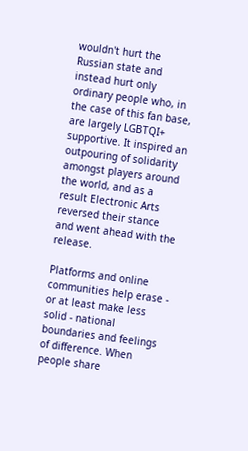wouldn't hurt the Russian state and instead hurt only ordinary people who, in the case of this fan base, are largely LGBTQI+ supportive. It inspired an outpouring of solidarity amongst players around the world, and as a result Electronic Arts reversed their stance and went ahead with the release.

Platforms and online communities help erase - or at least make less solid - national boundaries and feelings of difference. When people share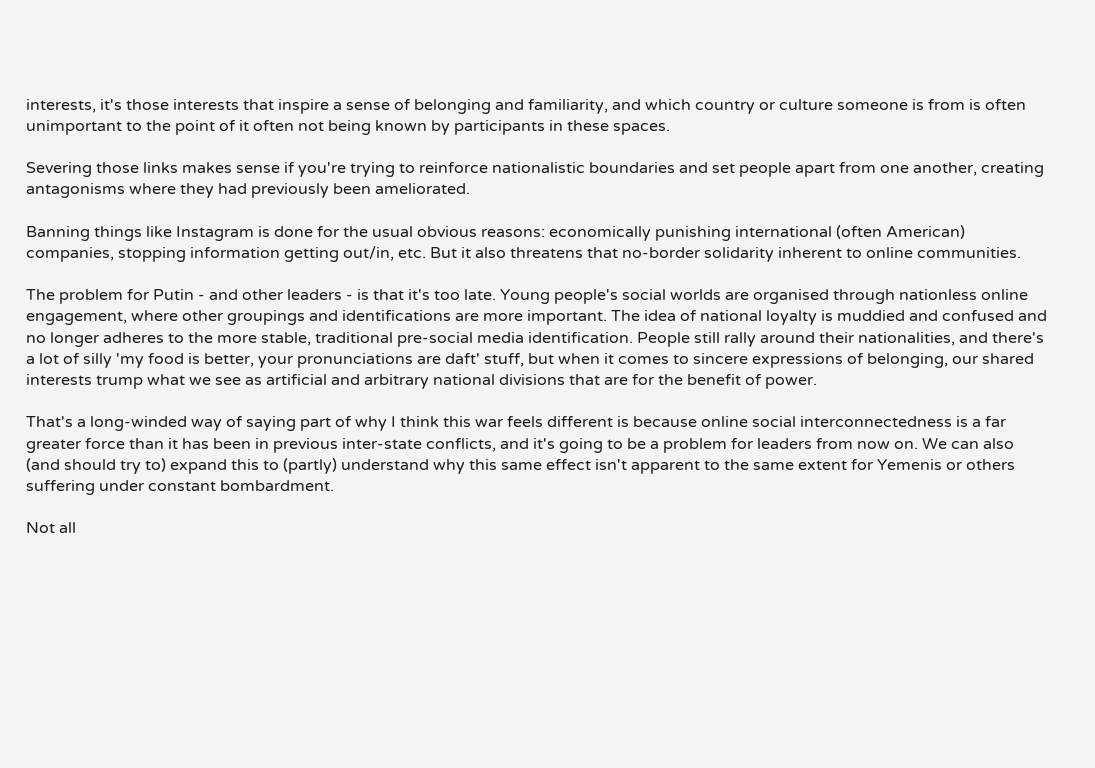interests, it's those interests that inspire a sense of belonging and familiarity, and which country or culture someone is from is often unimportant to the point of it often not being known by participants in these spaces.

Severing those links makes sense if you're trying to reinforce nationalistic boundaries and set people apart from one another, creating antagonisms where they had previously been ameliorated.

Banning things like Instagram is done for the usual obvious reasons: economically punishing international (often American) companies, stopping information getting out/in, etc. But it also threatens that no-border solidarity inherent to online communities.

The problem for Putin - and other leaders - is that it's too late. Young people's social worlds are organised through nationless online engagement, where other groupings and identifications are more important. The idea of national loyalty is muddied and confused and no longer adheres to the more stable, traditional pre-social media identification. People still rally around their nationalities, and there's a lot of silly 'my food is better, your pronunciations are daft' stuff, but when it comes to sincere expressions of belonging, our shared interests trump what we see as artificial and arbitrary national divisions that are for the benefit of power.

That's a long-winded way of saying part of why I think this war feels different is because online social interconnectedness is a far greater force than it has been in previous inter-state conflicts, and it's going to be a problem for leaders from now on. We can also (and should try to) expand this to (partly) understand why this same effect isn't apparent to the same extent for Yemenis or others suffering under constant bombardment.

Not all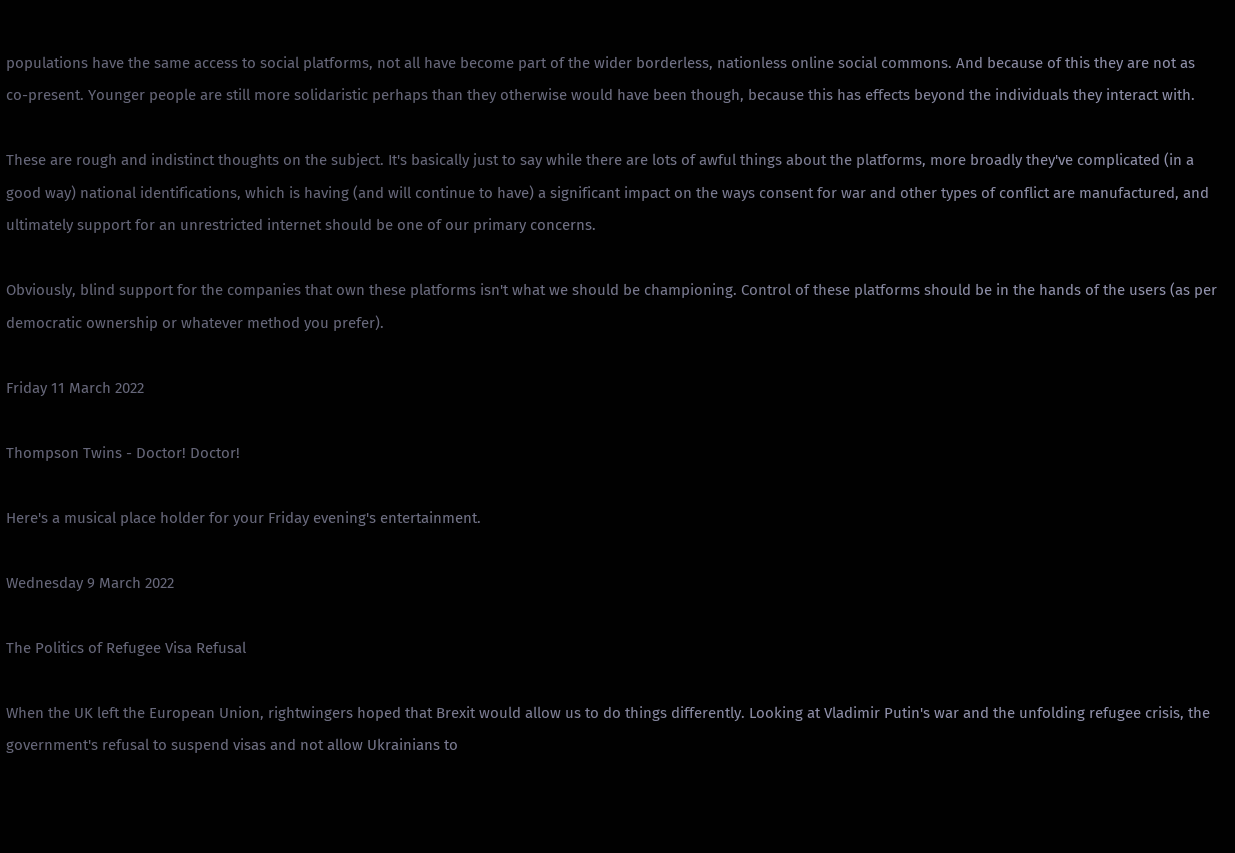populations have the same access to social platforms, not all have become part of the wider borderless, nationless online social commons. And because of this they are not as co-present. Younger people are still more solidaristic perhaps than they otherwise would have been though, because this has effects beyond the individuals they interact with.

These are rough and indistinct thoughts on the subject. It's basically just to say while there are lots of awful things about the platforms, more broadly they've complicated (in a good way) national identifications, which is having (and will continue to have) a significant impact on the ways consent for war and other types of conflict are manufactured, and ultimately support for an unrestricted internet should be one of our primary concerns.

Obviously, blind support for the companies that own these platforms isn't what we should be championing. Control of these platforms should be in the hands of the users (as per democratic ownership or whatever method you prefer).

Friday 11 March 2022

Thompson Twins - Doctor! Doctor!

Here's a musical place holder for your Friday evening's entertainment.

Wednesday 9 March 2022

The Politics of Refugee Visa Refusal

When the UK left the European Union, rightwingers hoped that Brexit would allow us to do things differently. Looking at Vladimir Putin's war and the unfolding refugee crisis, the government's refusal to suspend visas and not allow Ukrainians to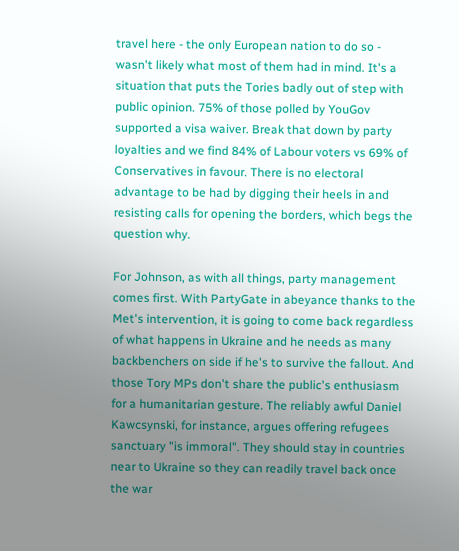travel here - the only European nation to do so - wasn't likely what most of them had in mind. It's a situation that puts the Tories badly out of step with public opinion. 75% of those polled by YouGov supported a visa waiver. Break that down by party loyalties and we find 84% of Labour voters vs 69% of Conservatives in favour. There is no electoral advantage to be had by digging their heels in and resisting calls for opening the borders, which begs the question why.

For Johnson, as with all things, party management comes first. With PartyGate in abeyance thanks to the Met's intervention, it is going to come back regardless of what happens in Ukraine and he needs as many backbenchers on side if he's to survive the fallout. And those Tory MPs don't share the public's enthusiasm for a humanitarian gesture. The reliably awful Daniel Kawcsynski, for instance, argues offering refugees sanctuary "is immoral". They should stay in countries near to Ukraine so they can readily travel back once the war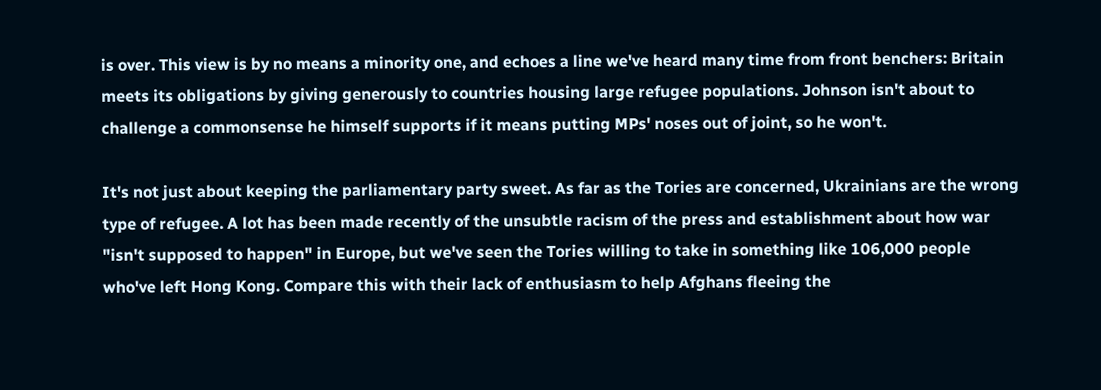is over. This view is by no means a minority one, and echoes a line we've heard many time from front benchers: Britain meets its obligations by giving generously to countries housing large refugee populations. Johnson isn't about to challenge a commonsense he himself supports if it means putting MPs' noses out of joint, so he won't.

It's not just about keeping the parliamentary party sweet. As far as the Tories are concerned, Ukrainians are the wrong type of refugee. A lot has been made recently of the unsubtle racism of the press and establishment about how war "isn't supposed to happen" in Europe, but we've seen the Tories willing to take in something like 106,000 people who've left Hong Kong. Compare this with their lack of enthusiasm to help Afghans fleeing the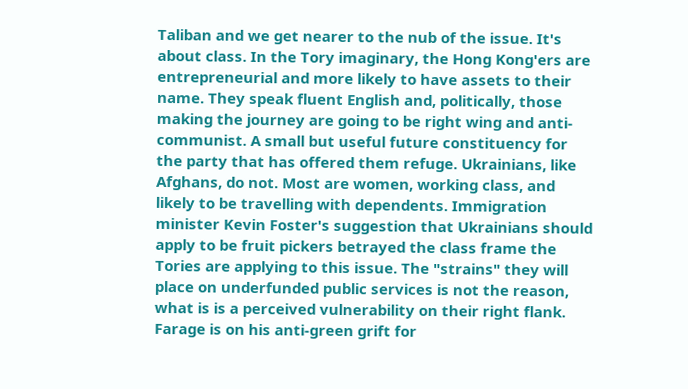Taliban and we get nearer to the nub of the issue. It's about class. In the Tory imaginary, the Hong Kong'ers are entrepreneurial and more likely to have assets to their name. They speak fluent English and, politically, those making the journey are going to be right wing and anti-communist. A small but useful future constituency for the party that has offered them refuge. Ukrainians, like Afghans, do not. Most are women, working class, and likely to be travelling with dependents. Immigration minister Kevin Foster's suggestion that Ukrainians should apply to be fruit pickers betrayed the class frame the Tories are applying to this issue. The "strains" they will place on underfunded public services is not the reason, what is is a perceived vulnerability on their right flank. Farage is on his anti-green grift for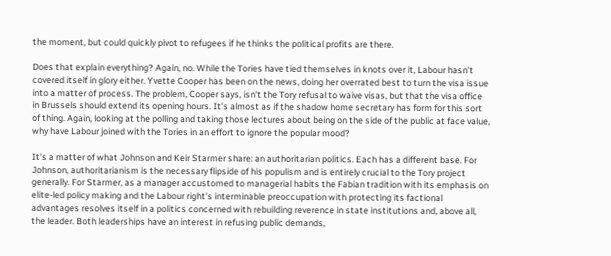the moment, but could quickly pivot to refugees if he thinks the political profits are there.

Does that explain everything? Again, no. While the Tories have tied themselves in knots over it, Labour hasn't covered itself in glory either. Yvette Cooper has been on the news, doing her overrated best to turn the visa issue into a matter of process. The problem, Cooper says, isn't the Tory refusal to waive visas, but that the visa office in Brussels should extend its opening hours. It's almost as if the shadow home secretary has form for this sort of thing. Again, looking at the polling and taking those lectures about being on the side of the public at face value, why have Labour joined with the Tories in an effort to ignore the popular mood?

It's a matter of what Johnson and Keir Starmer share: an authoritarian politics. Each has a different base. For Johnson, authoritarianism is the necessary flipside of his populism and is entirely crucial to the Tory project generally. For Starmer, as a manager accustomed to managerial habits the Fabian tradition with its emphasis on elite-led policy making and the Labour right's interminable preoccupation with protecting its factional advantages resolves itself in a politics concerned with rebuilding reverence in state institutions and, above all, the leader. Both leaderships have an interest in refusing public demands,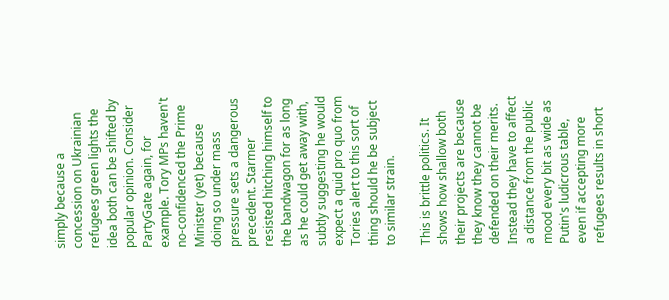simply because a concession on Ukrainian refugees green lights the idea both can be shifted by popular opinion. Consider PartyGate again, for example. Tory MPs haven't no-confidenced the Prime Minister (yet) because doing so under mass pressure sets a dangerous precedent. Starmer resisted hitching himself to the bandwagon for as long as he could get away with, subtly suggesting he would expect a quid pro quo from Tories alert to this sort of thing should he be subject to similar strain.

This is brittle politics. It shows how shallow both their projects are because they know they cannot be defended on their merits. Instead they have to affect a distance from the public mood every bit as wide as Putin's ludicrous table, even if accepting more refugees results in short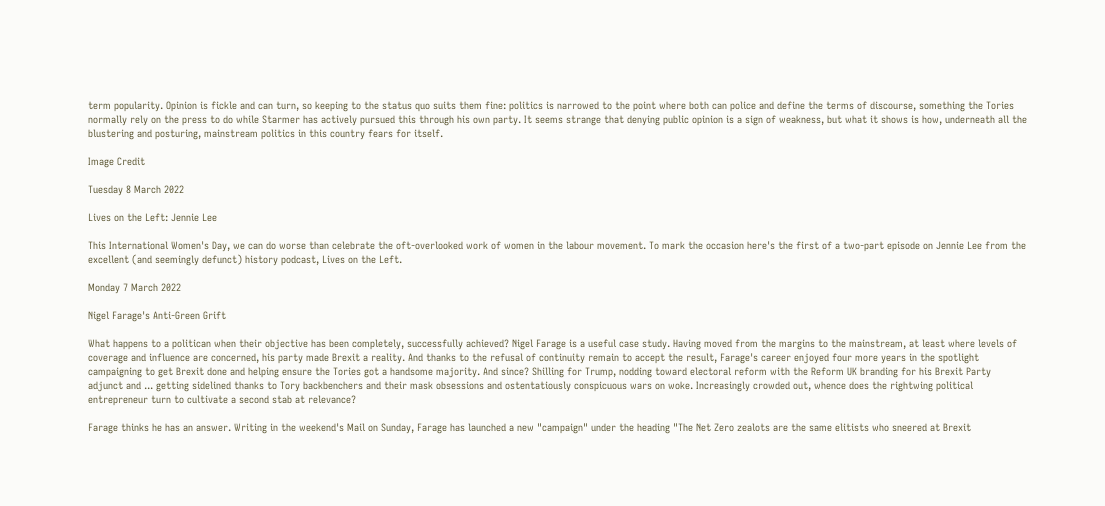term popularity. Opinion is fickle and can turn, so keeping to the status quo suits them fine: politics is narrowed to the point where both can police and define the terms of discourse, something the Tories normally rely on the press to do while Starmer has actively pursued this through his own party. It seems strange that denying public opinion is a sign of weakness, but what it shows is how, underneath all the blustering and posturing, mainstream politics in this country fears for itself.

Image Credit

Tuesday 8 March 2022

Lives on the Left: Jennie Lee

This International Women's Day, we can do worse than celebrate the oft-overlooked work of women in the labour movement. To mark the occasion here's the first of a two-part episode on Jennie Lee from the excellent (and seemingly defunct) history podcast, Lives on the Left.

Monday 7 March 2022

Nigel Farage's Anti-Green Grift

What happens to a politican when their objective has been completely, successfully achieved? Nigel Farage is a useful case study. Having moved from the margins to the mainstream, at least where levels of coverage and influence are concerned, his party made Brexit a reality. And thanks to the refusal of continuity remain to accept the result, Farage's career enjoyed four more years in the spotlight campaigning to get Brexit done and helping ensure the Tories got a handsome majority. And since? Shilling for Trump, nodding toward electoral reform with the Reform UK branding for his Brexit Party adjunct and ... getting sidelined thanks to Tory backbenchers and their mask obsessions and ostentatiously conspicuous wars on woke. Increasingly crowded out, whence does the rightwing political entrepreneur turn to cultivate a second stab at relevance?

Farage thinks he has an answer. Writing in the weekend's Mail on Sunday, Farage has launched a new "campaign" under the heading "The Net Zero zealots are the same elitists who sneered at Brexit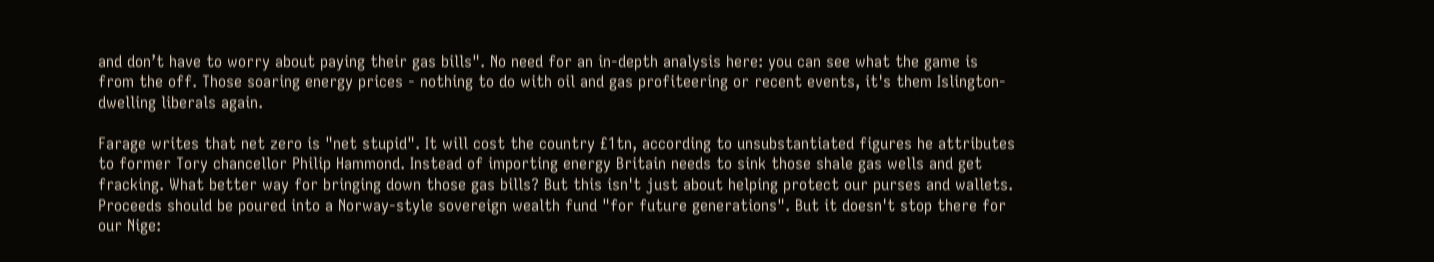and don’t have to worry about paying their gas bills". No need for an in-depth analysis here: you can see what the game is from the off. Those soaring energy prices - nothing to do with oil and gas profiteering or recent events, it's them Islington-dwelling liberals again.

Farage writes that net zero is "net stupid". It will cost the country £1tn, according to unsubstantiated figures he attributes to former Tory chancellor Philip Hammond. Instead of importing energy Britain needs to sink those shale gas wells and get fracking. What better way for bringing down those gas bills? But this isn't just about helping protect our purses and wallets. Proceeds should be poured into a Norway-style sovereign wealth fund "for future generations". But it doesn't stop there for our Nige: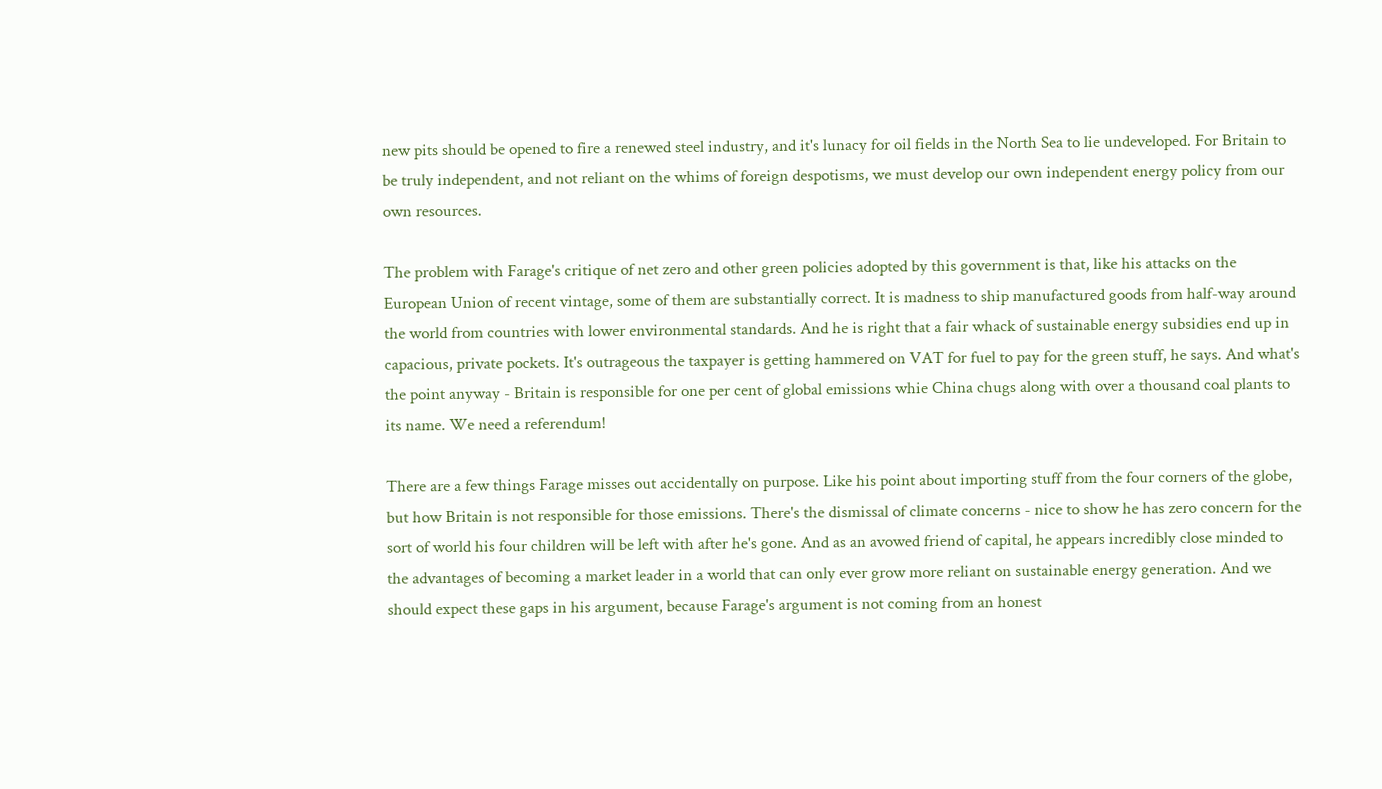new pits should be opened to fire a renewed steel industry, and it's lunacy for oil fields in the North Sea to lie undeveloped. For Britain to be truly independent, and not reliant on the whims of foreign despotisms, we must develop our own independent energy policy from our own resources.

The problem with Farage's critique of net zero and other green policies adopted by this government is that, like his attacks on the European Union of recent vintage, some of them are substantially correct. It is madness to ship manufactured goods from half-way around the world from countries with lower environmental standards. And he is right that a fair whack of sustainable energy subsidies end up in capacious, private pockets. It's outrageous the taxpayer is getting hammered on VAT for fuel to pay for the green stuff, he says. And what's the point anyway - Britain is responsible for one per cent of global emissions whie China chugs along with over a thousand coal plants to its name. We need a referendum!

There are a few things Farage misses out accidentally on purpose. Like his point about importing stuff from the four corners of the globe, but how Britain is not responsible for those emissions. There's the dismissal of climate concerns - nice to show he has zero concern for the sort of world his four children will be left with after he's gone. And as an avowed friend of capital, he appears incredibly close minded to the advantages of becoming a market leader in a world that can only ever grow more reliant on sustainable energy generation. And we should expect these gaps in his argument, because Farage's argument is not coming from an honest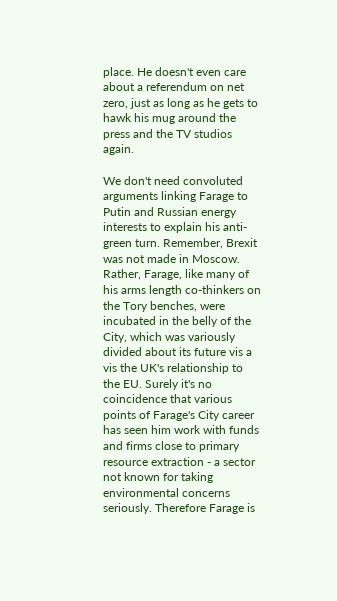place. He doesn't even care about a referendum on net zero, just as long as he gets to hawk his mug around the press and the TV studios again.

We don't need convoluted arguments linking Farage to Putin and Russian energy interests to explain his anti-green turn. Remember, Brexit was not made in Moscow. Rather, Farage, like many of his arms length co-thinkers on the Tory benches, were incubated in the belly of the City, which was variously divided about its future vis a vis the UK's relationship to the EU. Surely it's no coincidence that various points of Farage's City career has seen him work with funds and firms close to primary resource extraction - a sector not known for taking environmental concerns seriously. Therefore Farage is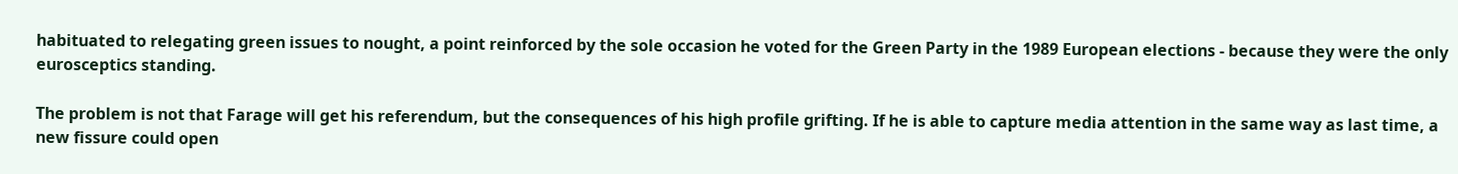habituated to relegating green issues to nought, a point reinforced by the sole occasion he voted for the Green Party in the 1989 European elections - because they were the only eurosceptics standing.

The problem is not that Farage will get his referendum, but the consequences of his high profile grifting. If he is able to capture media attention in the same way as last time, a new fissure could open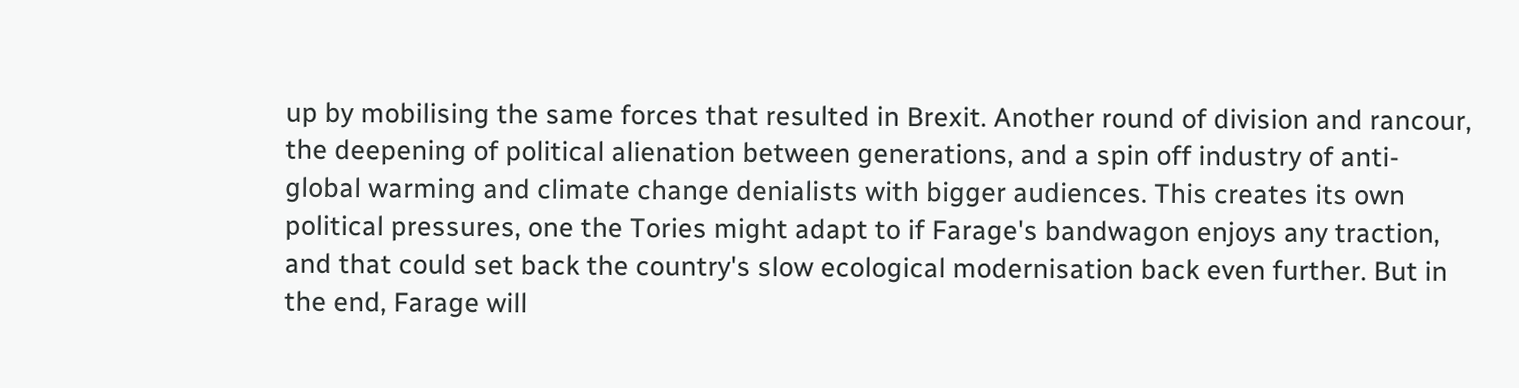up by mobilising the same forces that resulted in Brexit. Another round of division and rancour, the deepening of political alienation between generations, and a spin off industry of anti-global warming and climate change denialists with bigger audiences. This creates its own political pressures, one the Tories might adapt to if Farage's bandwagon enjoys any traction, and that could set back the country's slow ecological modernisation back even further. But in the end, Farage will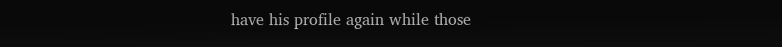have his profile again while those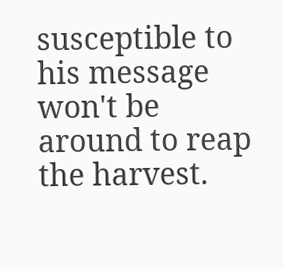susceptible to his message won't be around to reap the harvest.